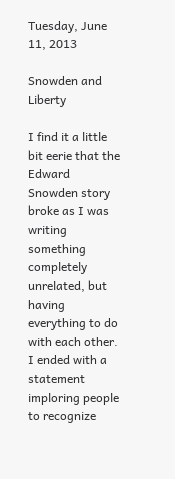Tuesday, June 11, 2013

Snowden and Liberty

I find it a little bit eerie that the Edward Snowden story broke as I was writing something completely unrelated, but having everything to do with each other. I ended with a statement imploring people to recognize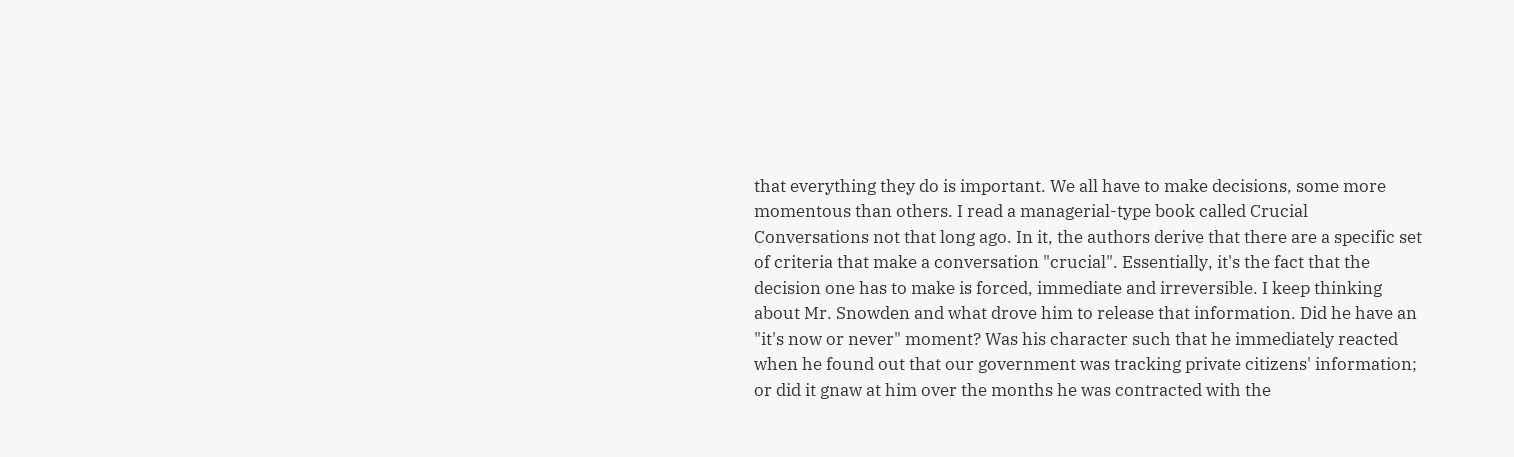that everything they do is important. We all have to make decisions, some more momentous than others. I read a managerial-type book called Crucial Conversations not that long ago. In it, the authors derive that there are a specific set of criteria that make a conversation "crucial". Essentially, it's the fact that the decision one has to make is forced, immediate and irreversible. I keep thinking about Mr. Snowden and what drove him to release that information. Did he have an "it's now or never" moment? Was his character such that he immediately reacted when he found out that our government was tracking private citizens' information; or did it gnaw at him over the months he was contracted with the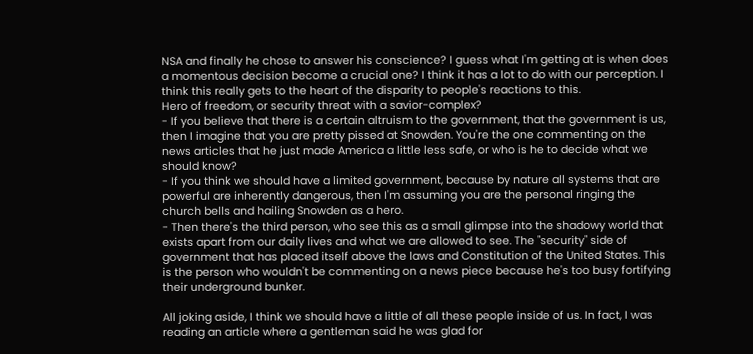NSA and finally he chose to answer his conscience? I guess what I'm getting at is when does a momentous decision become a crucial one? I think it has a lot to do with our perception. I think this really gets to the heart of the disparity to people's reactions to this.
Hero of freedom, or security threat with a savior-complex?
- If you believe that there is a certain altruism to the government, that the government is us, then I imagine that you are pretty pissed at Snowden. You're the one commenting on the news articles that he just made America a little less safe, or who is he to decide what we should know?
- If you think we should have a limited government, because by nature all systems that are powerful are inherently dangerous, then I'm assuming you are the personal ringing the church bells and hailing Snowden as a hero.
- Then there's the third person, who see this as a small glimpse into the shadowy world that exists apart from our daily lives and what we are allowed to see. The "security" side of government that has placed itself above the laws and Constitution of the United States. This is the person who wouldn't be commenting on a news piece because he's too busy fortifying their underground bunker.

All joking aside, I think we should have a little of all these people inside of us. In fact, I was reading an article where a gentleman said he was glad for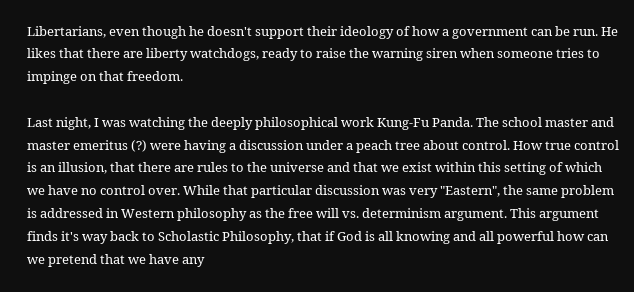Libertarians, even though he doesn't support their ideology of how a government can be run. He likes that there are liberty watchdogs, ready to raise the warning siren when someone tries to impinge on that freedom.

Last night, I was watching the deeply philosophical work Kung-Fu Panda. The school master and master emeritus (?) were having a discussion under a peach tree about control. How true control is an illusion, that there are rules to the universe and that we exist within this setting of which we have no control over. While that particular discussion was very "Eastern", the same problem is addressed in Western philosophy as the free will vs. determinism argument. This argument finds it's way back to Scholastic Philosophy, that if God is all knowing and all powerful how can we pretend that we have any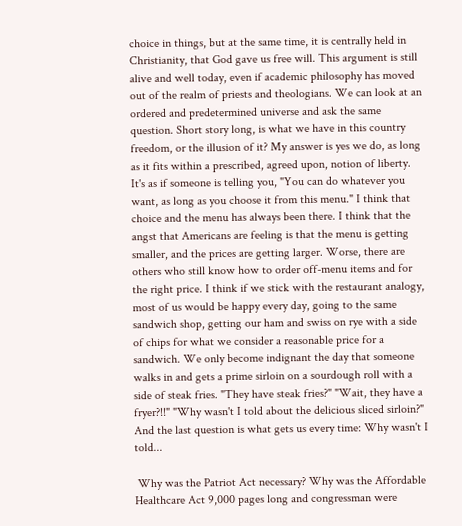choice in things, but at the same time, it is centrally held in Christianity, that God gave us free will. This argument is still alive and well today, even if academic philosophy has moved out of the realm of priests and theologians. We can look at an ordered and predetermined universe and ask the same question. Short story long, is what we have in this country freedom, or the illusion of it? My answer is yes we do, as long as it fits within a prescribed, agreed upon, notion of liberty. It's as if someone is telling you, "You can do whatever you want, as long as you choose it from this menu." I think that choice and the menu has always been there. I think that the angst that Americans are feeling is that the menu is getting smaller, and the prices are getting larger. Worse, there are others who still know how to order off-menu items and for the right price. I think if we stick with the restaurant analogy, most of us would be happy every day, going to the same sandwich shop, getting our ham and swiss on rye with a side of chips for what we consider a reasonable price for a sandwich. We only become indignant the day that someone walks in and gets a prime sirloin on a sourdough roll with a side of steak fries. "They have steak fries?" "Wait, they have a fryer?!!" "Why wasn't I told about the delicious sliced sirloin?" And the last question is what gets us every time: Why wasn't I told...

 Why was the Patriot Act necessary? Why was the Affordable Healthcare Act 9,000 pages long and congressman were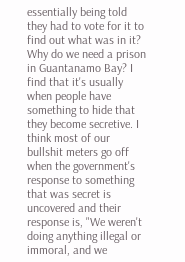essentially being told they had to vote for it to find out what was in it? Why do we need a prison in Guantanamo Bay? I find that it's usually when people have something to hide that they become secretive. I think most of our bullshit meters go off when the government's response to something that was secret is uncovered and their response is, "We weren't doing anything illegal or immoral, and we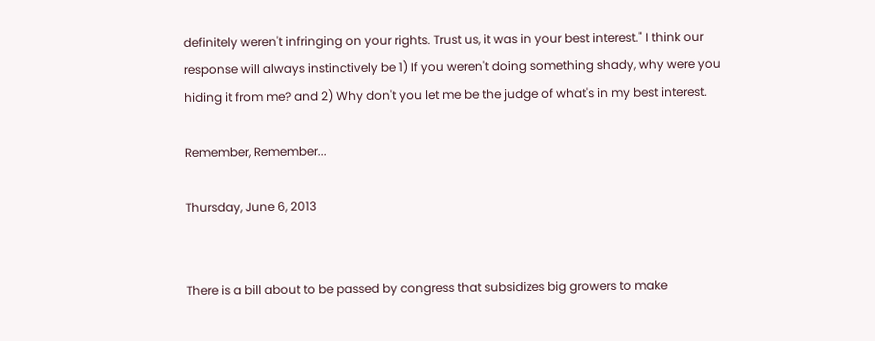definitely weren't infringing on your rights. Trust us, it was in your best interest." I think our response will always instinctively be 1) If you weren't doing something shady, why were you hiding it from me? and 2) Why don't you let me be the judge of what's in my best interest.

Remember, Remember...

Thursday, June 6, 2013


There is a bill about to be passed by congress that subsidizes big growers to make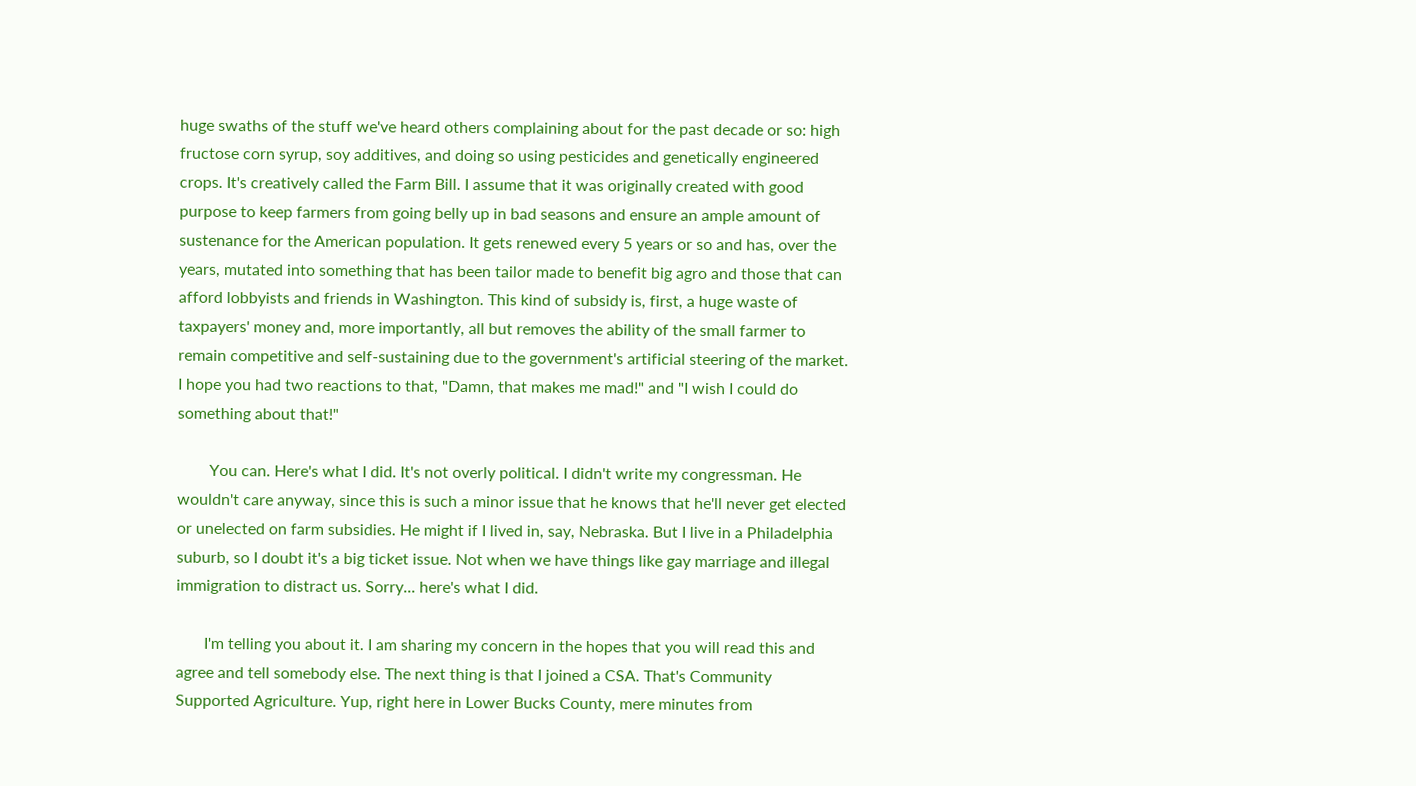huge swaths of the stuff we've heard others complaining about for the past decade or so: high fructose corn syrup, soy additives, and doing so using pesticides and genetically engineered crops. It's creatively called the Farm Bill. I assume that it was originally created with good purpose to keep farmers from going belly up in bad seasons and ensure an ample amount of sustenance for the American population. It gets renewed every 5 years or so and has, over the years, mutated into something that has been tailor made to benefit big agro and those that can afford lobbyists and friends in Washington. This kind of subsidy is, first, a huge waste of taxpayers' money and, more importantly, all but removes the ability of the small farmer to remain competitive and self-sustaining due to the government's artificial steering of the market. I hope you had two reactions to that, "Damn, that makes me mad!" and "I wish I could do something about that!"

        You can. Here's what I did. It's not overly political. I didn't write my congressman. He wouldn't care anyway, since this is such a minor issue that he knows that he'll never get elected or unelected on farm subsidies. He might if I lived in, say, Nebraska. But I live in a Philadelphia suburb, so I doubt it's a big ticket issue. Not when we have things like gay marriage and illegal immigration to distract us. Sorry... here's what I did.

       I'm telling you about it. I am sharing my concern in the hopes that you will read this and agree and tell somebody else. The next thing is that I joined a CSA. That's Community Supported Agriculture. Yup, right here in Lower Bucks County, mere minutes from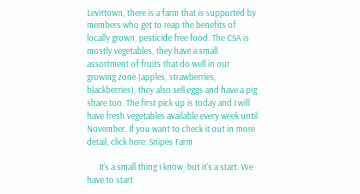Levittown, there is a farm that is supported by members who get to reap the benefits of locally grown, pesticide free food. The CSA is mostly vegetables, they have a small assortment of fruits that do well in our growing zone (apples, strawberries, blackberries), they also sell eggs and have a pig share too. The first pick up is today and I will have fresh vegetables available every week until November. If you want to check it out in more detail, click here: Snipes Farm

      It's a small thing I know, but it's a start. We have to start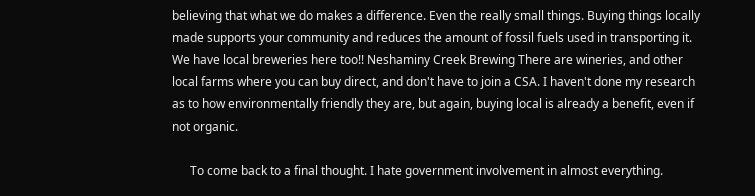believing that what we do makes a difference. Even the really small things. Buying things locally made supports your community and reduces the amount of fossil fuels used in transporting it. We have local breweries here too!! Neshaminy Creek Brewing There are wineries, and other local farms where you can buy direct, and don't have to join a CSA. I haven't done my research as to how environmentally friendly they are, but again, buying local is already a benefit, even if not organic.

      To come back to a final thought. I hate government involvement in almost everything.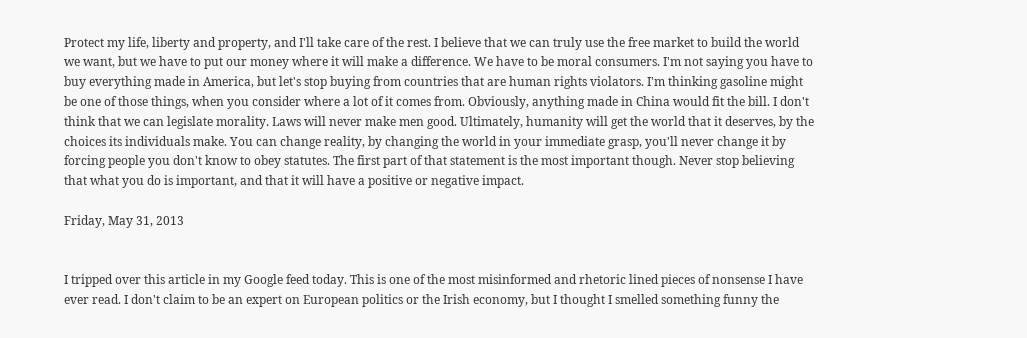Protect my life, liberty and property, and I'll take care of the rest. I believe that we can truly use the free market to build the world we want, but we have to put our money where it will make a difference. We have to be moral consumers. I'm not saying you have to buy everything made in America, but let's stop buying from countries that are human rights violators. I'm thinking gasoline might be one of those things, when you consider where a lot of it comes from. Obviously, anything made in China would fit the bill. I don't think that we can legislate morality. Laws will never make men good. Ultimately, humanity will get the world that it deserves, by the choices its individuals make. You can change reality, by changing the world in your immediate grasp, you'll never change it by forcing people you don't know to obey statutes. The first part of that statement is the most important though. Never stop believing that what you do is important, and that it will have a positive or negative impact.

Friday, May 31, 2013


I tripped over this article in my Google feed today. This is one of the most misinformed and rhetoric lined pieces of nonsense I have ever read. I don't claim to be an expert on European politics or the Irish economy, but I thought I smelled something funny the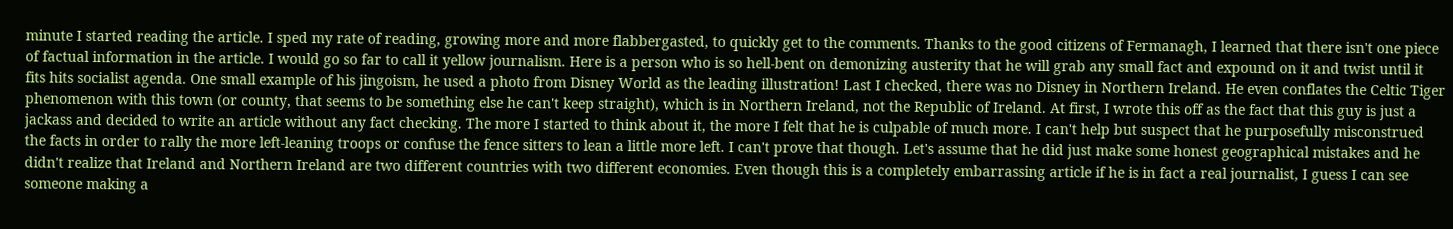minute I started reading the article. I sped my rate of reading, growing more and more flabbergasted, to quickly get to the comments. Thanks to the good citizens of Fermanagh, I learned that there isn't one piece of factual information in the article. I would go so far to call it yellow journalism. Here is a person who is so hell-bent on demonizing austerity that he will grab any small fact and expound on it and twist until it fits hits socialist agenda. One small example of his jingoism, he used a photo from Disney World as the leading illustration! Last I checked, there was no Disney in Northern Ireland. He even conflates the Celtic Tiger phenomenon with this town (or county, that seems to be something else he can't keep straight), which is in Northern Ireland, not the Republic of Ireland. At first, I wrote this off as the fact that this guy is just a jackass and decided to write an article without any fact checking. The more I started to think about it, the more I felt that he is culpable of much more. I can't help but suspect that he purposefully misconstrued the facts in order to rally the more left-leaning troops or confuse the fence sitters to lean a little more left. I can't prove that though. Let's assume that he did just make some honest geographical mistakes and he didn't realize that Ireland and Northern Ireland are two different countries with two different economies. Even though this is a completely embarrassing article if he is in fact a real journalist, I guess I can see someone making a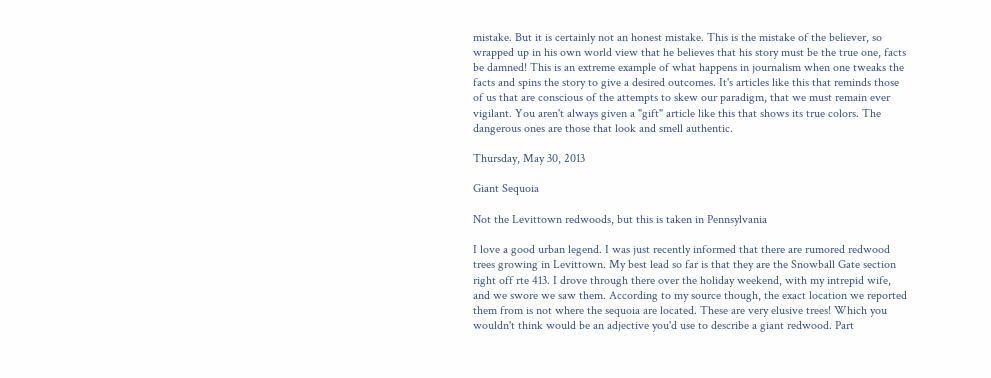mistake. But it is certainly not an honest mistake. This is the mistake of the believer, so wrapped up in his own world view that he believes that his story must be the true one, facts be damned! This is an extreme example of what happens in journalism when one tweaks the facts and spins the story to give a desired outcomes. It's articles like this that reminds those of us that are conscious of the attempts to skew our paradigm, that we must remain ever vigilant. You aren't always given a "gift" article like this that shows its true colors. The dangerous ones are those that look and smell authentic.

Thursday, May 30, 2013

Giant Sequoia

Not the Levittown redwoods, but this is taken in Pennsylvania

I love a good urban legend. I was just recently informed that there are rumored redwood trees growing in Levittown. My best lead so far is that they are the Snowball Gate section right off rte 413. I drove through there over the holiday weekend, with my intrepid wife, and we swore we saw them. According to my source though, the exact location we reported them from is not where the sequoia are located. These are very elusive trees! Which you wouldn't think would be an adjective you'd use to describe a giant redwood. Part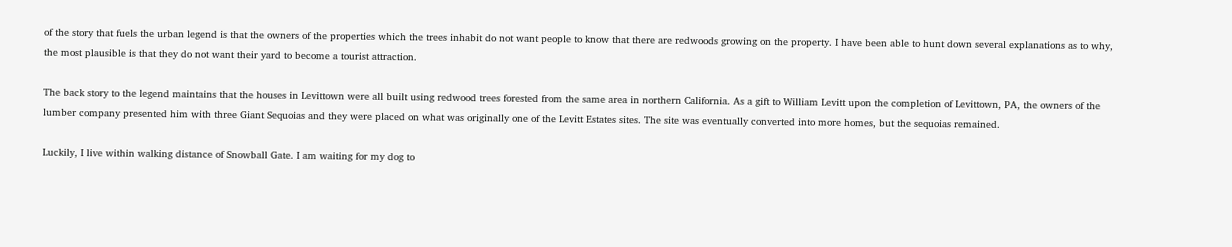of the story that fuels the urban legend is that the owners of the properties which the trees inhabit do not want people to know that there are redwoods growing on the property. I have been able to hunt down several explanations as to why, the most plausible is that they do not want their yard to become a tourist attraction.

The back story to the legend maintains that the houses in Levittown were all built using redwood trees forested from the same area in northern California. As a gift to William Levitt upon the completion of Levittown, PA, the owners of the lumber company presented him with three Giant Sequoias and they were placed on what was originally one of the Levitt Estates sites. The site was eventually converted into more homes, but the sequoias remained.

Luckily, I live within walking distance of Snowball Gate. I am waiting for my dog to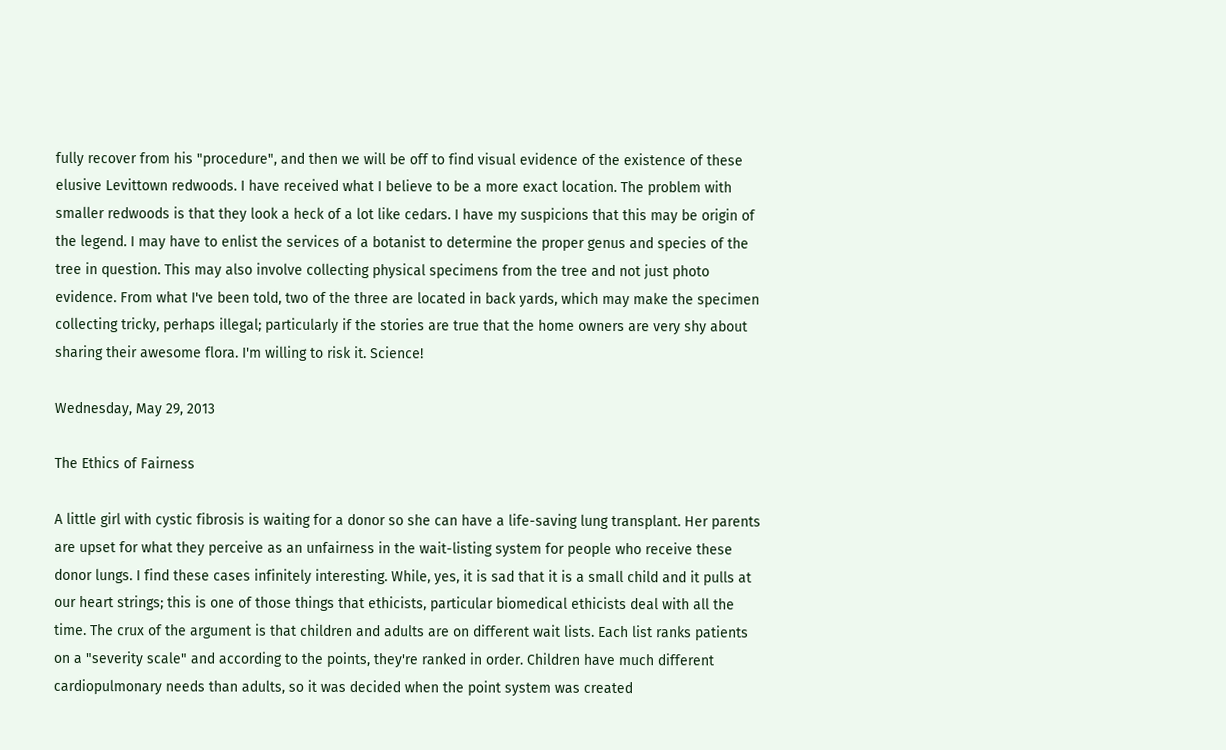fully recover from his "procedure", and then we will be off to find visual evidence of the existence of these elusive Levittown redwoods. I have received what I believe to be a more exact location. The problem with smaller redwoods is that they look a heck of a lot like cedars. I have my suspicions that this may be origin of the legend. I may have to enlist the services of a botanist to determine the proper genus and species of the tree in question. This may also involve collecting physical specimens from the tree and not just photo evidence. From what I've been told, two of the three are located in back yards, which may make the specimen collecting tricky, perhaps illegal; particularly if the stories are true that the home owners are very shy about sharing their awesome flora. I'm willing to risk it. Science!

Wednesday, May 29, 2013

The Ethics of Fairness

A little girl with cystic fibrosis is waiting for a donor so she can have a life-saving lung transplant. Her parents are upset for what they perceive as an unfairness in the wait-listing system for people who receive these donor lungs. I find these cases infinitely interesting. While, yes, it is sad that it is a small child and it pulls at our heart strings; this is one of those things that ethicists, particular biomedical ethicists deal with all the time. The crux of the argument is that children and adults are on different wait lists. Each list ranks patients on a "severity scale" and according to the points, they're ranked in order. Children have much different cardiopulmonary needs than adults, so it was decided when the point system was created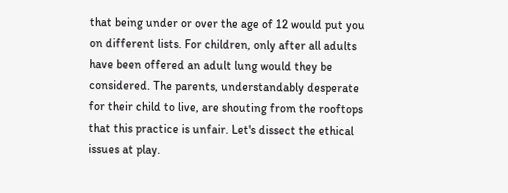that being under or over the age of 12 would put you on different lists. For children, only after all adults have been offered an adult lung would they be considered. The parents, understandably desperate for their child to live, are shouting from the rooftops that this practice is unfair. Let's dissect the ethical issues at play.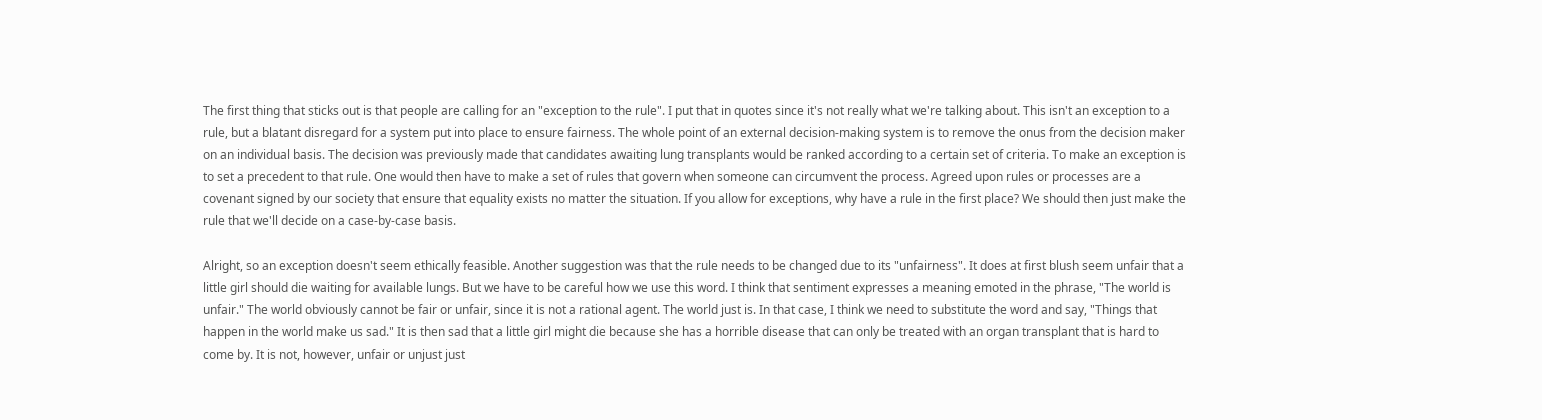The first thing that sticks out is that people are calling for an "exception to the rule". I put that in quotes since it's not really what we're talking about. This isn't an exception to a rule, but a blatant disregard for a system put into place to ensure fairness. The whole point of an external decision-making system is to remove the onus from the decision maker on an individual basis. The decision was previously made that candidates awaiting lung transplants would be ranked according to a certain set of criteria. To make an exception is to set a precedent to that rule. One would then have to make a set of rules that govern when someone can circumvent the process. Agreed upon rules or processes are a covenant signed by our society that ensure that equality exists no matter the situation. If you allow for exceptions, why have a rule in the first place? We should then just make the rule that we'll decide on a case-by-case basis.

Alright, so an exception doesn't seem ethically feasible. Another suggestion was that the rule needs to be changed due to its "unfairness". It does at first blush seem unfair that a little girl should die waiting for available lungs. But we have to be careful how we use this word. I think that sentiment expresses a meaning emoted in the phrase, "The world is unfair." The world obviously cannot be fair or unfair, since it is not a rational agent. The world just is. In that case, I think we need to substitute the word and say, "Things that happen in the world make us sad." It is then sad that a little girl might die because she has a horrible disease that can only be treated with an organ transplant that is hard to come by. It is not, however, unfair or unjust just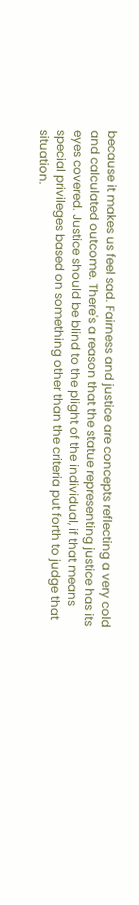because it makes us feel sad. Fairness and justice are concepts reflecting a very cold and calculated outcome. There's a reason that the statue representing justice has its eyes covered. Justice should be blind to the plight of the individual, if that means special privileges based on something other than the criteria put forth to judge that situation.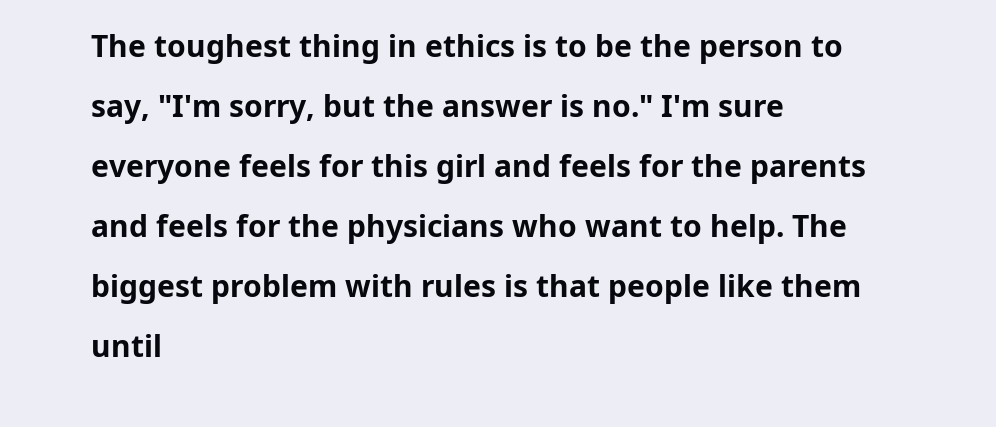The toughest thing in ethics is to be the person to say, "I'm sorry, but the answer is no." I'm sure everyone feels for this girl and feels for the parents and feels for the physicians who want to help. The biggest problem with rules is that people like them until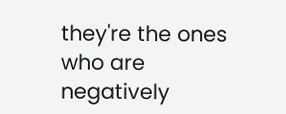they're the ones who are negatively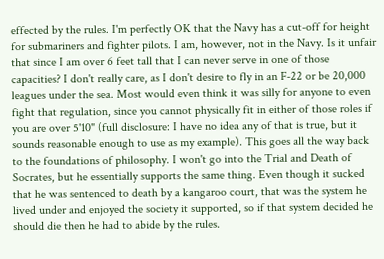effected by the rules. I'm perfectly OK that the Navy has a cut-off for height for submariners and fighter pilots. I am, however, not in the Navy. Is it unfair that since I am over 6 feet tall that I can never serve in one of those capacities? I don't really care, as I don't desire to fly in an F-22 or be 20,000 leagues under the sea. Most would even think it was silly for anyone to even fight that regulation, since you cannot physically fit in either of those roles if you are over 5'10" (full disclosure: I have no idea any of that is true, but it sounds reasonable enough to use as my example). This goes all the way back to the foundations of philosophy. I won't go into the Trial and Death of Socrates, but he essentially supports the same thing. Even though it sucked that he was sentenced to death by a kangaroo court, that was the system he lived under and enjoyed the society it supported, so if that system decided he should die then he had to abide by the rules.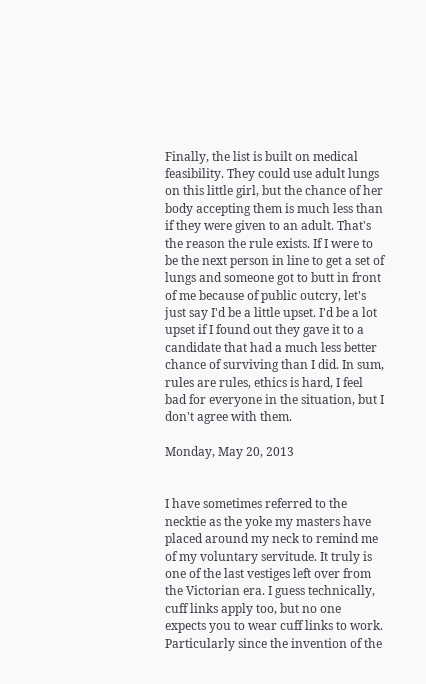Finally, the list is built on medical feasibility. They could use adult lungs on this little girl, but the chance of her body accepting them is much less than if they were given to an adult. That's the reason the rule exists. If I were to be the next person in line to get a set of lungs and someone got to butt in front of me because of public outcry, let's just say I'd be a little upset. I'd be a lot upset if I found out they gave it to a candidate that had a much less better chance of surviving than I did. In sum, rules are rules, ethics is hard, I feel bad for everyone in the situation, but I don't agree with them.

Monday, May 20, 2013


I have sometimes referred to the necktie as the yoke my masters have placed around my neck to remind me of my voluntary servitude. It truly is one of the last vestiges left over from the Victorian era. I guess technically, cuff links apply too, but no one expects you to wear cuff links to work. Particularly since the invention of the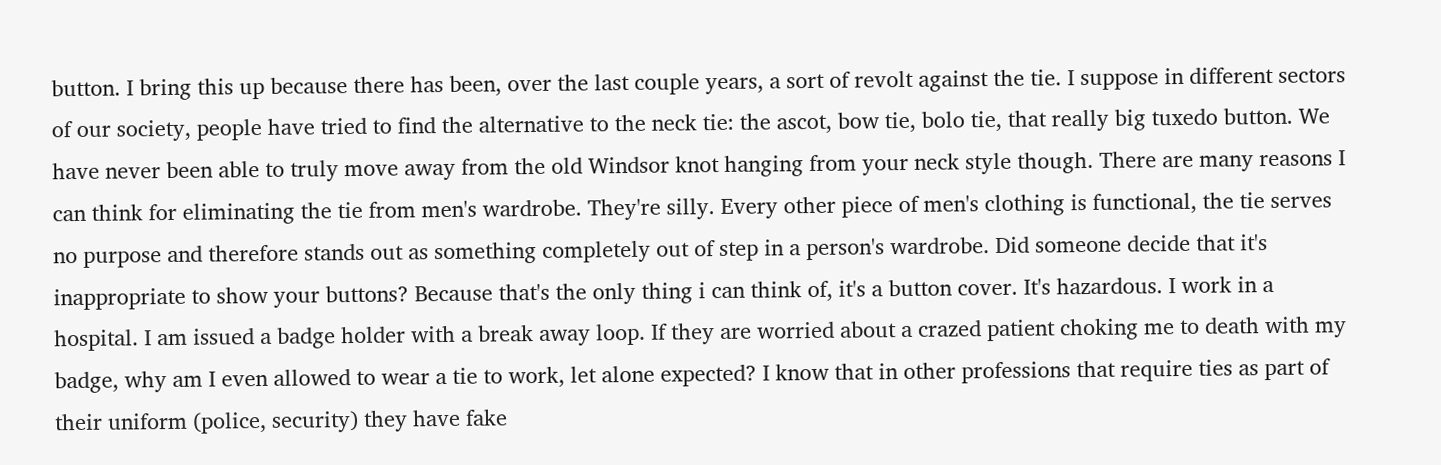button. I bring this up because there has been, over the last couple years, a sort of revolt against the tie. I suppose in different sectors of our society, people have tried to find the alternative to the neck tie: the ascot, bow tie, bolo tie, that really big tuxedo button. We have never been able to truly move away from the old Windsor knot hanging from your neck style though. There are many reasons I can think for eliminating the tie from men's wardrobe. They're silly. Every other piece of men's clothing is functional, the tie serves no purpose and therefore stands out as something completely out of step in a person's wardrobe. Did someone decide that it's inappropriate to show your buttons? Because that's the only thing i can think of, it's a button cover. It's hazardous. I work in a hospital. I am issued a badge holder with a break away loop. If they are worried about a crazed patient choking me to death with my badge, why am I even allowed to wear a tie to work, let alone expected? I know that in other professions that require ties as part of their uniform (police, security) they have fake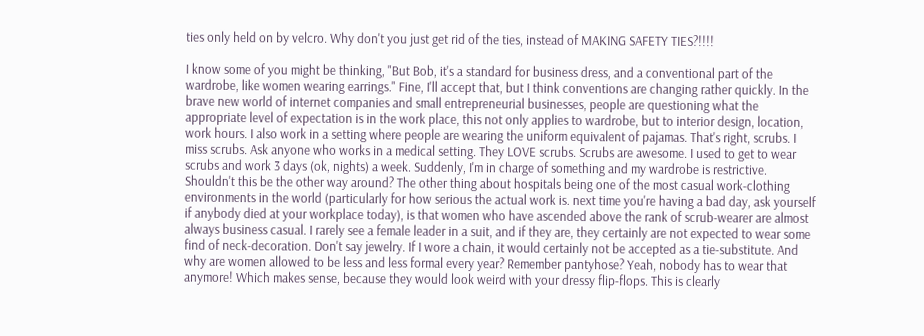ties only held on by velcro. Why don't you just get rid of the ties, instead of MAKING SAFETY TIES?!!!!

I know some of you might be thinking, "But Bob, it's a standard for business dress, and a conventional part of the wardrobe, like women wearing earrings." Fine, I'll accept that, but I think conventions are changing rather quickly. In the brave new world of internet companies and small entrepreneurial businesses, people are questioning what the appropriate level of expectation is in the work place, this not only applies to wardrobe, but to interior design, location, work hours. I also work in a setting where people are wearing the uniform equivalent of pajamas. That's right, scrubs. I miss scrubs. Ask anyone who works in a medical setting. They LOVE scrubs. Scrubs are awesome. I used to get to wear scrubs and work 3 days (ok, nights) a week. Suddenly, I'm in charge of something and my wardrobe is restrictive. Shouldn't this be the other way around? The other thing about hospitals being one of the most casual work-clothing environments in the world (particularly for how serious the actual work is. next time you're having a bad day, ask yourself if anybody died at your workplace today), is that women who have ascended above the rank of scrub-wearer are almost always business casual. I rarely see a female leader in a suit, and if they are, they certainly are not expected to wear some find of neck-decoration. Don't say jewelry. If I wore a chain, it would certainly not be accepted as a tie-substitute. And why are women allowed to be less and less formal every year? Remember pantyhose? Yeah, nobody has to wear that anymore! Which makes sense, because they would look weird with your dressy flip-flops. This is clearly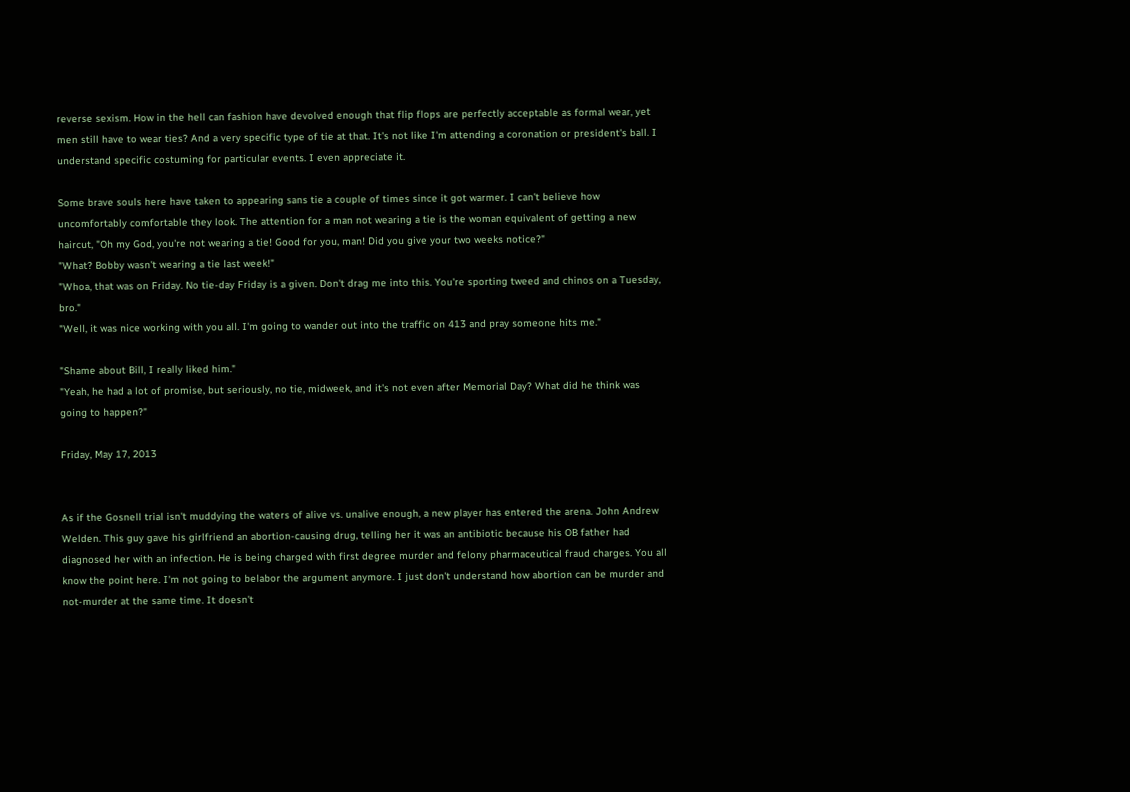reverse sexism. How in the hell can fashion have devolved enough that flip flops are perfectly acceptable as formal wear, yet men still have to wear ties? And a very specific type of tie at that. It's not like I'm attending a coronation or president's ball. I understand specific costuming for particular events. I even appreciate it.

Some brave souls here have taken to appearing sans tie a couple of times since it got warmer. I can't believe how uncomfortably comfortable they look. The attention for a man not wearing a tie is the woman equivalent of getting a new haircut, "Oh my God, you're not wearing a tie! Good for you, man! Did you give your two weeks notice?"
"What? Bobby wasn't wearing a tie last week!"
"Whoa, that was on Friday. No tie-day Friday is a given. Don't drag me into this. You're sporting tweed and chinos on a Tuesday, bro."
"Well, it was nice working with you all. I'm going to wander out into the traffic on 413 and pray someone hits me."

"Shame about Bill, I really liked him."
"Yeah, he had a lot of promise, but seriously, no tie, midweek, and it's not even after Memorial Day? What did he think was going to happen?"

Friday, May 17, 2013


As if the Gosnell trial isn't muddying the waters of alive vs. unalive enough, a new player has entered the arena. John Andrew Welden. This guy gave his girlfriend an abortion-causing drug, telling her it was an antibiotic because his OB father had diagnosed her with an infection. He is being charged with first degree murder and felony pharmaceutical fraud charges. You all know the point here. I'm not going to belabor the argument anymore. I just don't understand how abortion can be murder and not-murder at the same time. It doesn't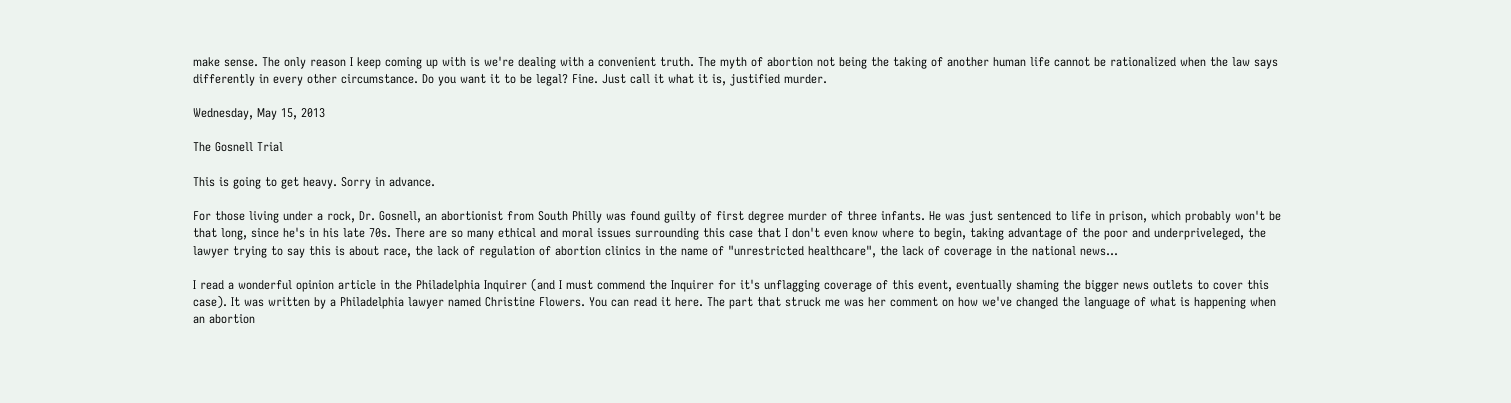make sense. The only reason I keep coming up with is we're dealing with a convenient truth. The myth of abortion not being the taking of another human life cannot be rationalized when the law says differently in every other circumstance. Do you want it to be legal? Fine. Just call it what it is, justified murder.

Wednesday, May 15, 2013

The Gosnell Trial

This is going to get heavy. Sorry in advance.

For those living under a rock, Dr. Gosnell, an abortionist from South Philly was found guilty of first degree murder of three infants. He was just sentenced to life in prison, which probably won't be that long, since he's in his late 70s. There are so many ethical and moral issues surrounding this case that I don't even know where to begin, taking advantage of the poor and underpriveleged, the lawyer trying to say this is about race, the lack of regulation of abortion clinics in the name of "unrestricted healthcare", the lack of coverage in the national news...

I read a wonderful opinion article in the Philadelphia Inquirer (and I must commend the Inquirer for it's unflagging coverage of this event, eventually shaming the bigger news outlets to cover this case). It was written by a Philadelphia lawyer named Christine Flowers. You can read it here. The part that struck me was her comment on how we've changed the language of what is happening when an abortion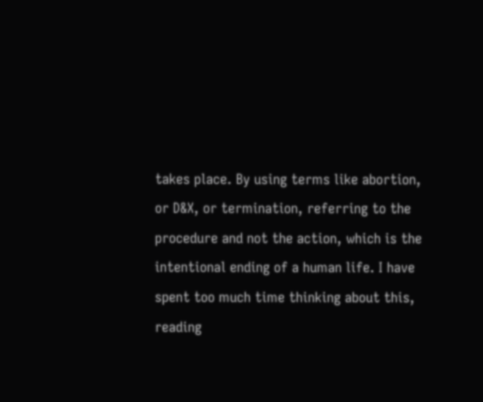takes place. By using terms like abortion, or D&X, or termination, referring to the procedure and not the action, which is the intentional ending of a human life. I have spent too much time thinking about this, reading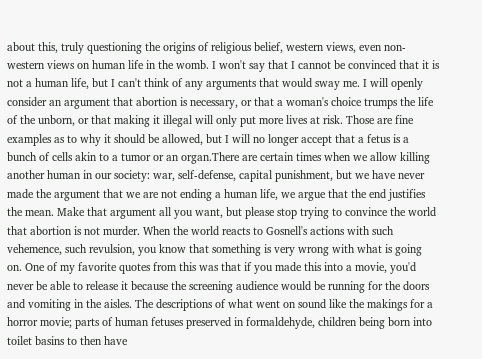about this, truly questioning the origins of religious belief, western views, even non-western views on human life in the womb. I won't say that I cannot be convinced that it is not a human life, but I can't think of any arguments that would sway me. I will openly consider an argument that abortion is necessary, or that a woman's choice trumps the life of the unborn, or that making it illegal will only put more lives at risk. Those are fine examples as to why it should be allowed, but I will no longer accept that a fetus is a bunch of cells akin to a tumor or an organ.There are certain times when we allow killing another human in our society: war, self-defense, capital punishment, but we have never made the argument that we are not ending a human life, we argue that the end justifies the mean. Make that argument all you want, but please stop trying to convince the world that abortion is not murder. When the world reacts to Gosnell's actions with such vehemence, such revulsion, you know that something is very wrong with what is going on. One of my favorite quotes from this was that if you made this into a movie, you'd never be able to release it because the screening audience would be running for the doors and vomiting in the aisles. The descriptions of what went on sound like the makings for a horror movie; parts of human fetuses preserved in formaldehyde, children being born into toilet basins to then have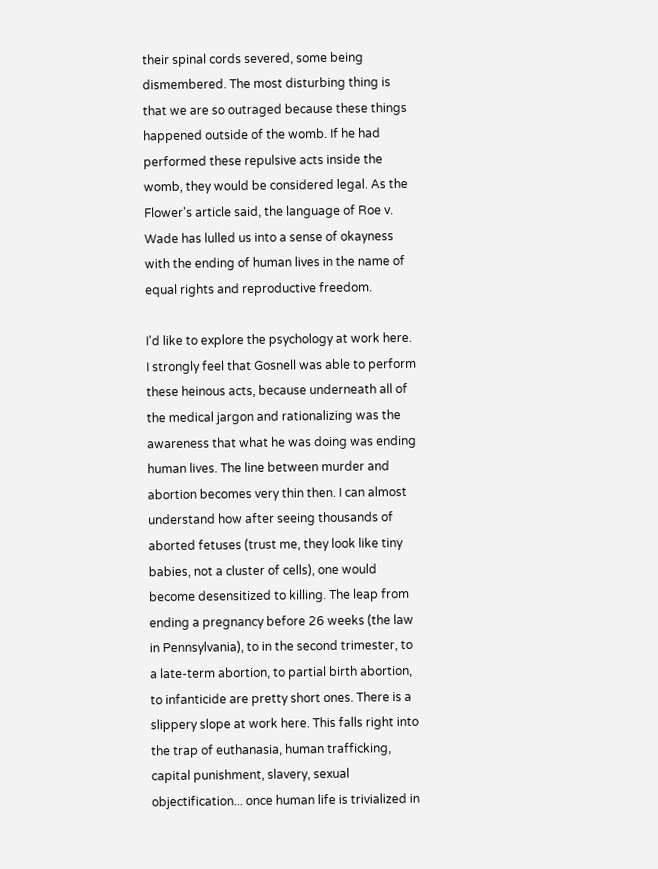their spinal cords severed, some being dismembered. The most disturbing thing is that we are so outraged because these things happened outside of the womb. If he had performed these repulsive acts inside the womb, they would be considered legal. As the Flower's article said, the language of Roe v. Wade has lulled us into a sense of okayness with the ending of human lives in the name of equal rights and reproductive freedom.

I'd like to explore the psychology at work here. I strongly feel that Gosnell was able to perform these heinous acts, because underneath all of the medical jargon and rationalizing was the awareness that what he was doing was ending human lives. The line between murder and abortion becomes very thin then. I can almost understand how after seeing thousands of aborted fetuses (trust me, they look like tiny babies, not a cluster of cells), one would become desensitized to killing. The leap from ending a pregnancy before 26 weeks (the law in Pennsylvania), to in the second trimester, to a late-term abortion, to partial birth abortion, to infanticide are pretty short ones. There is a slippery slope at work here. This falls right into the trap of euthanasia, human trafficking, capital punishment, slavery, sexual objectification... once human life is trivialized in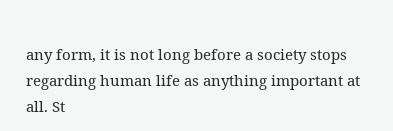any form, it is not long before a society stops regarding human life as anything important at all. St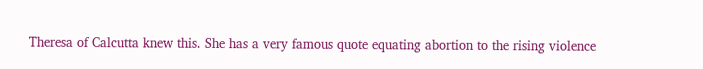Theresa of Calcutta knew this. She has a very famous quote equating abortion to the rising violence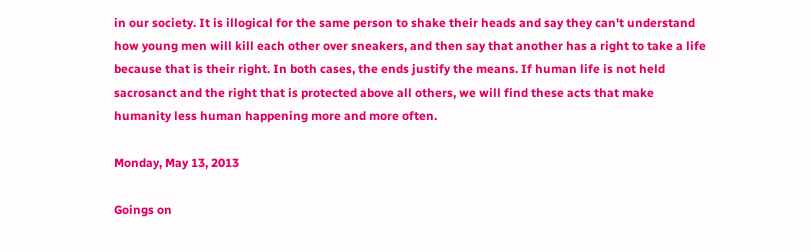in our society. It is illogical for the same person to shake their heads and say they can't understand how young men will kill each other over sneakers, and then say that another has a right to take a life because that is their right. In both cases, the ends justify the means. If human life is not held sacrosanct and the right that is protected above all others, we will find these acts that make humanity less human happening more and more often.

Monday, May 13, 2013

Goings on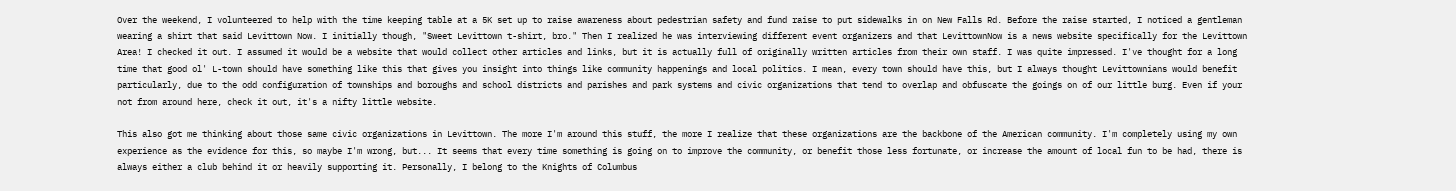Over the weekend, I volunteered to help with the time keeping table at a 5K set up to raise awareness about pedestrian safety and fund raise to put sidewalks in on New Falls Rd. Before the raise started, I noticed a gentleman wearing a shirt that said Levittown Now. I initially though, "Sweet Levittown t-shirt, bro." Then I realized he was interviewing different event organizers and that LevittownNow is a news website specifically for the Levittown Area! I checked it out. I assumed it would be a website that would collect other articles and links, but it is actually full of originally written articles from their own staff. I was quite impressed. I've thought for a long time that good ol' L-town should have something like this that gives you insight into things like community happenings and local politics. I mean, every town should have this, but I always thought Levittownians would benefit particularly, due to the odd configuration of townships and boroughs and school districts and parishes and park systems and civic organizations that tend to overlap and obfuscate the goings on of our little burg. Even if your not from around here, check it out, it's a nifty little website.

This also got me thinking about those same civic organizations in Levittown. The more I'm around this stuff, the more I realize that these organizations are the backbone of the American community. I'm completely using my own experience as the evidence for this, so maybe I'm wrong, but... It seems that every time something is going on to improve the community, or benefit those less fortunate, or increase the amount of local fun to be had, there is always either a club behind it or heavily supporting it. Personally, I belong to the Knights of Columbus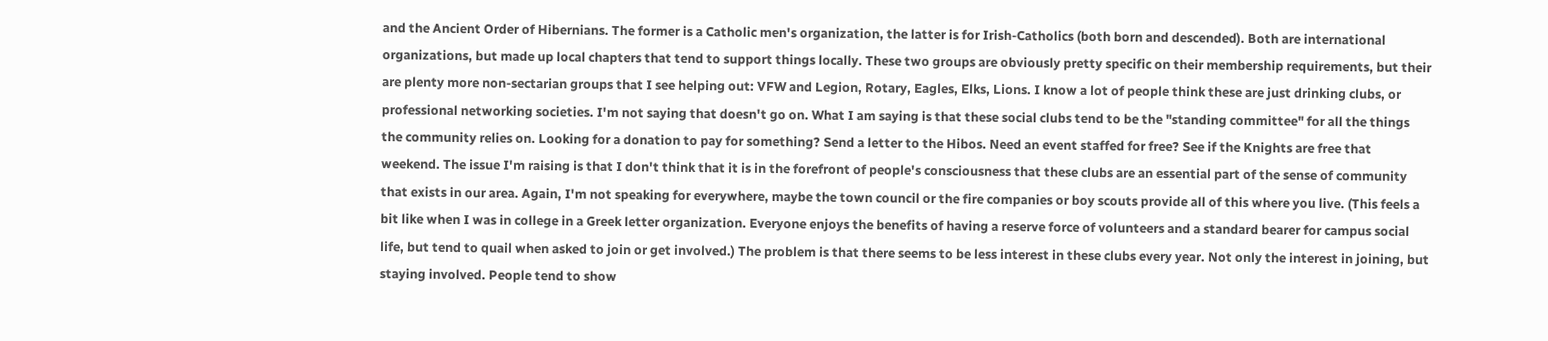and the Ancient Order of Hibernians. The former is a Catholic men's organization, the latter is for Irish-Catholics (both born and descended). Both are international organizations, but made up local chapters that tend to support things locally. These two groups are obviously pretty specific on their membership requirements, but their are plenty more non-sectarian groups that I see helping out: VFW and Legion, Rotary, Eagles, Elks, Lions. I know a lot of people think these are just drinking clubs, or professional networking societies. I'm not saying that doesn't go on. What I am saying is that these social clubs tend to be the "standing committee" for all the things the community relies on. Looking for a donation to pay for something? Send a letter to the Hibos. Need an event staffed for free? See if the Knights are free that weekend. The issue I'm raising is that I don't think that it is in the forefront of people's consciousness that these clubs are an essential part of the sense of community that exists in our area. Again, I'm not speaking for everywhere, maybe the town council or the fire companies or boy scouts provide all of this where you live. (This feels a bit like when I was in college in a Greek letter organization. Everyone enjoys the benefits of having a reserve force of volunteers and a standard bearer for campus social life, but tend to quail when asked to join or get involved.) The problem is that there seems to be less interest in these clubs every year. Not only the interest in joining, but staying involved. People tend to show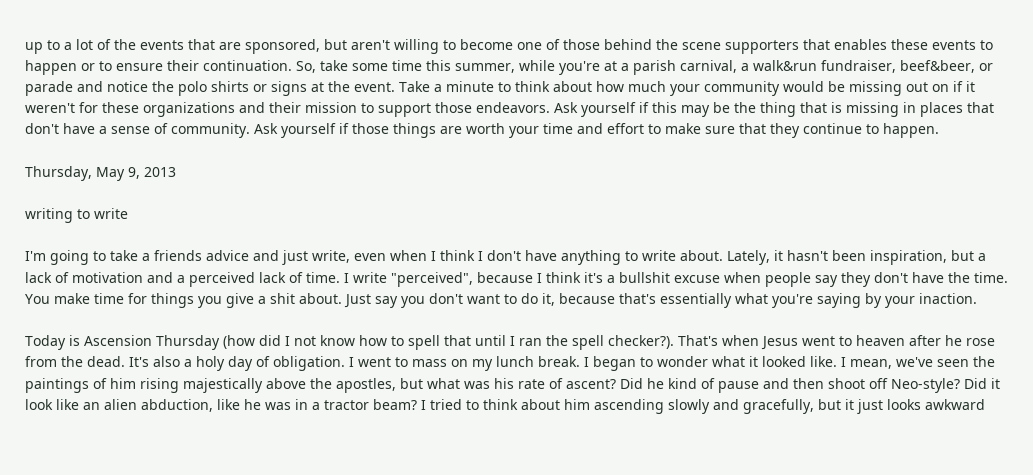up to a lot of the events that are sponsored, but aren't willing to become one of those behind the scene supporters that enables these events to happen or to ensure their continuation. So, take some time this summer, while you're at a parish carnival, a walk&run fundraiser, beef&beer, or parade and notice the polo shirts or signs at the event. Take a minute to think about how much your community would be missing out on if it weren't for these organizations and their mission to support those endeavors. Ask yourself if this may be the thing that is missing in places that don't have a sense of community. Ask yourself if those things are worth your time and effort to make sure that they continue to happen.

Thursday, May 9, 2013

writing to write

I'm going to take a friends advice and just write, even when I think I don't have anything to write about. Lately, it hasn't been inspiration, but a lack of motivation and a perceived lack of time. I write "perceived", because I think it's a bullshit excuse when people say they don't have the time. You make time for things you give a shit about. Just say you don't want to do it, because that's essentially what you're saying by your inaction.

Today is Ascension Thursday (how did I not know how to spell that until I ran the spell checker?). That's when Jesus went to heaven after he rose from the dead. It's also a holy day of obligation. I went to mass on my lunch break. I began to wonder what it looked like. I mean, we've seen the paintings of him rising majestically above the apostles, but what was his rate of ascent? Did he kind of pause and then shoot off Neo-style? Did it look like an alien abduction, like he was in a tractor beam? I tried to think about him ascending slowly and gracefully, but it just looks awkward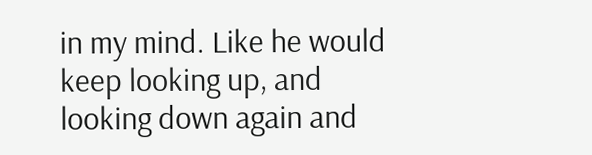in my mind. Like he would keep looking up, and looking down again and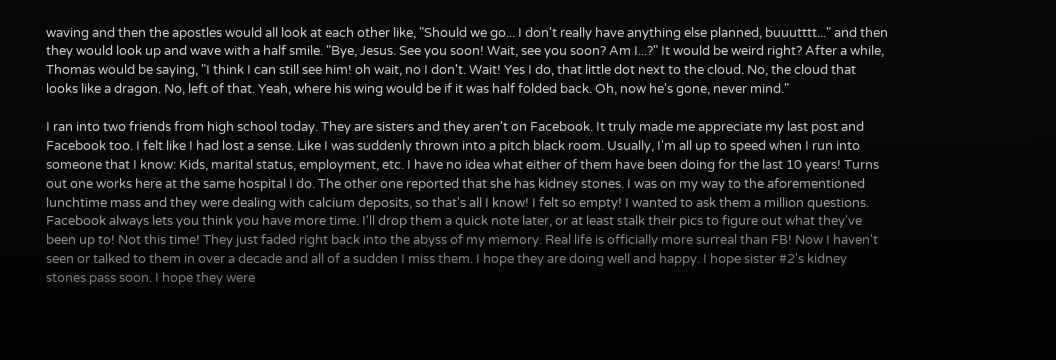waving and then the apostles would all look at each other like, "Should we go... I don't really have anything else planned, buuutttt..." and then they would look up and wave with a half smile. "Bye, Jesus. See you soon! Wait, see you soon? Am I...?" It would be weird right? After a while, Thomas would be saying, "I think I can still see him! oh wait, no I don't. Wait! Yes I do, that little dot next to the cloud. No, the cloud that looks like a dragon. No, left of that. Yeah, where his wing would be if it was half folded back. Oh, now he's gone, never mind."

I ran into two friends from high school today. They are sisters and they aren't on Facebook. It truly made me appreciate my last post and Facebook too. I felt like I had lost a sense. Like I was suddenly thrown into a pitch black room. Usually, I'm all up to speed when I run into someone that I know: Kids, marital status, employment, etc. I have no idea what either of them have been doing for the last 10 years! Turns out one works here at the same hospital I do. The other one reported that she has kidney stones. I was on my way to the aforementioned lunchtime mass and they were dealing with calcium deposits, so that's all I know! I felt so empty! I wanted to ask them a million questions. Facebook always lets you think you have more time. I'll drop them a quick note later, or at least stalk their pics to figure out what they've been up to! Not this time! They just faded right back into the abyss of my memory. Real life is officially more surreal than FB! Now I haven't seen or talked to them in over a decade and all of a sudden I miss them. I hope they are doing well and happy. I hope sister #2's kidney stones pass soon. I hope they were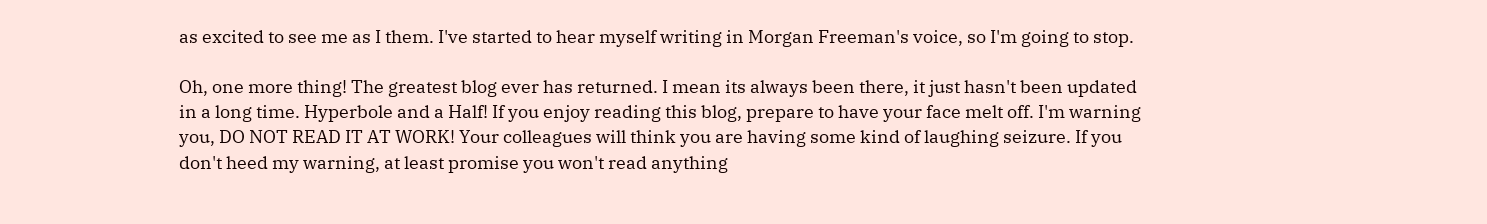as excited to see me as I them. I've started to hear myself writing in Morgan Freeman's voice, so I'm going to stop.

Oh, one more thing! The greatest blog ever has returned. I mean its always been there, it just hasn't been updated in a long time. Hyperbole and a Half! If you enjoy reading this blog, prepare to have your face melt off. I'm warning you, DO NOT READ IT AT WORK! Your colleagues will think you are having some kind of laughing seizure. If you don't heed my warning, at least promise you won't read anything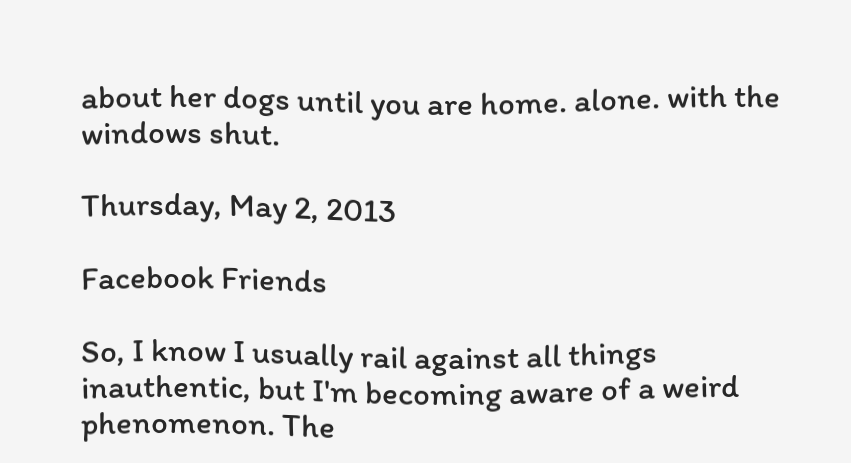about her dogs until you are home. alone. with the windows shut.

Thursday, May 2, 2013

Facebook Friends

So, I know I usually rail against all things inauthentic, but I'm becoming aware of a weird phenomenon. The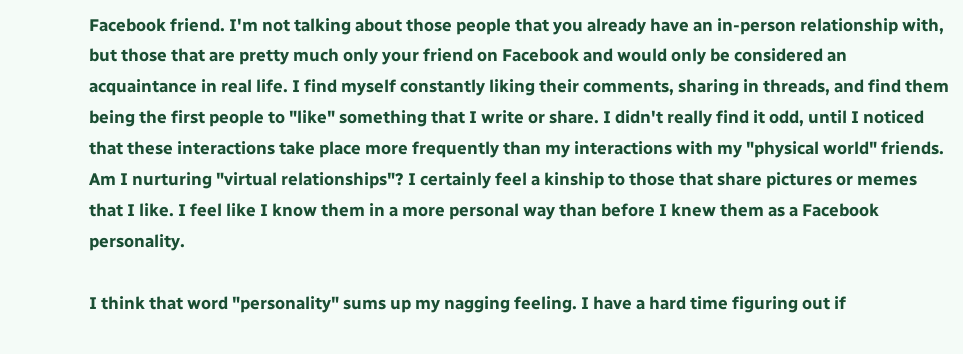Facebook friend. I'm not talking about those people that you already have an in-person relationship with, but those that are pretty much only your friend on Facebook and would only be considered an acquaintance in real life. I find myself constantly liking their comments, sharing in threads, and find them being the first people to "like" something that I write or share. I didn't really find it odd, until I noticed that these interactions take place more frequently than my interactions with my "physical world" friends. Am I nurturing "virtual relationships"? I certainly feel a kinship to those that share pictures or memes that I like. I feel like I know them in a more personal way than before I knew them as a Facebook personality.

I think that word "personality" sums up my nagging feeling. I have a hard time figuring out if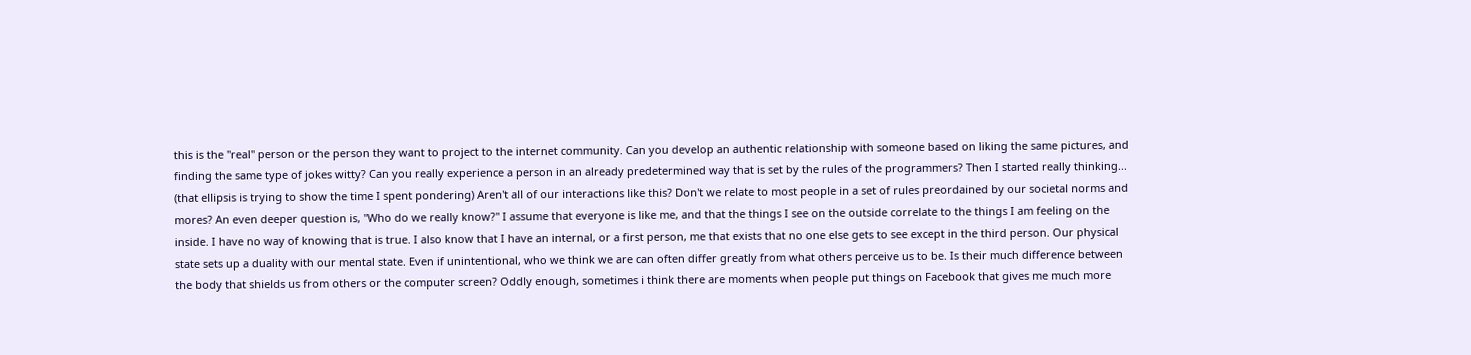this is the "real" person or the person they want to project to the internet community. Can you develop an authentic relationship with someone based on liking the same pictures, and finding the same type of jokes witty? Can you really experience a person in an already predetermined way that is set by the rules of the programmers? Then I started really thinking... (that ellipsis is trying to show the time I spent pondering) Aren't all of our interactions like this? Don't we relate to most people in a set of rules preordained by our societal norms and mores? An even deeper question is, "Who do we really know?" I assume that everyone is like me, and that the things I see on the outside correlate to the things I am feeling on the inside. I have no way of knowing that is true. I also know that I have an internal, or a first person, me that exists that no one else gets to see except in the third person. Our physical state sets up a duality with our mental state. Even if unintentional, who we think we are can often differ greatly from what others perceive us to be. Is their much difference between the body that shields us from others or the computer screen? Oddly enough, sometimes i think there are moments when people put things on Facebook that gives me much more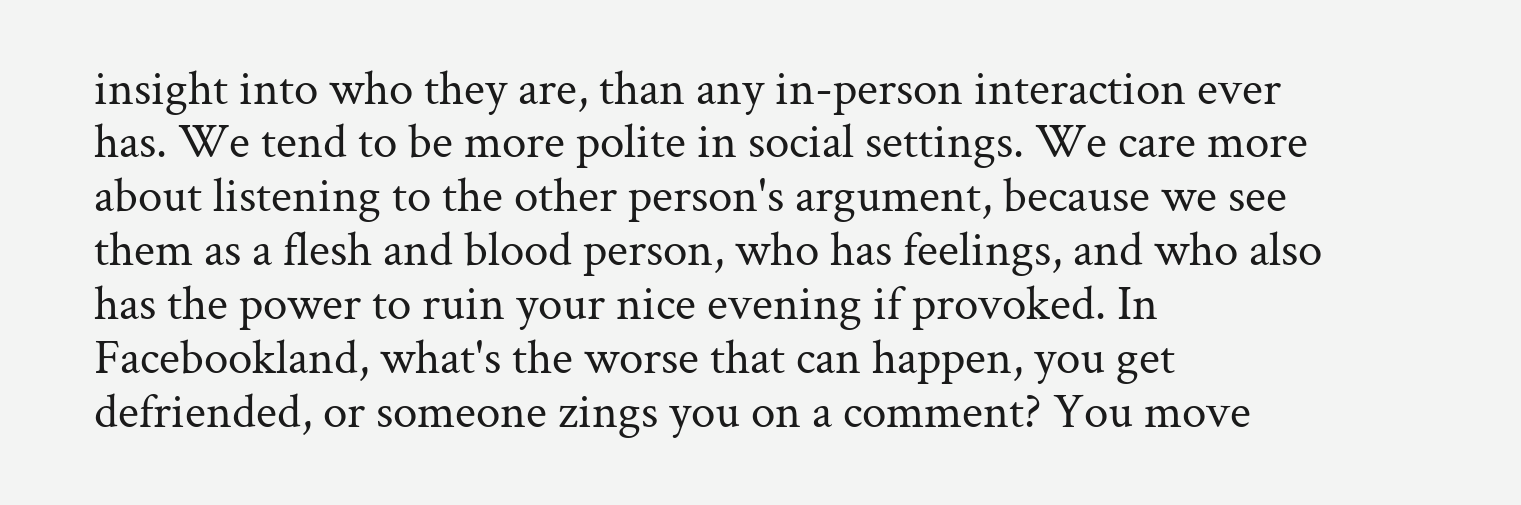insight into who they are, than any in-person interaction ever has. We tend to be more polite in social settings. We care more about listening to the other person's argument, because we see them as a flesh and blood person, who has feelings, and who also has the power to ruin your nice evening if provoked. In Facebookland, what's the worse that can happen, you get defriended, or someone zings you on a comment? You move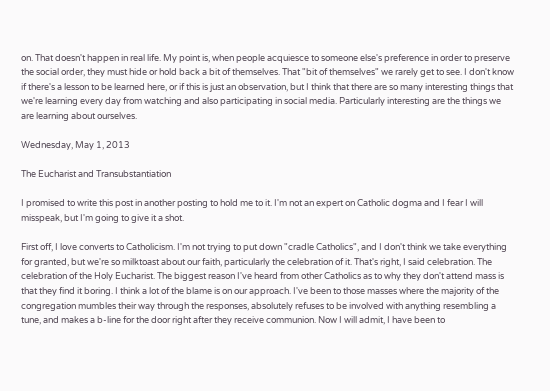on. That doesn't happen in real life. My point is, when people acquiesce to someone else's preference in order to preserve the social order, they must hide or hold back a bit of themselves. That "bit of themselves" we rarely get to see. I don't know if there's a lesson to be learned here, or if this is just an observation, but I think that there are so many interesting things that we're learning every day from watching and also participating in social media. Particularly interesting are the things we are learning about ourselves.

Wednesday, May 1, 2013

The Eucharist and Transubstantiation

I promised to write this post in another posting to hold me to it. I'm not an expert on Catholic dogma and I fear I will misspeak, but I'm going to give it a shot.

First off, I love converts to Catholicism. I'm not trying to put down "cradle Catholics", and I don't think we take everything for granted, but we're so milktoast about our faith, particularly the celebration of it. That's right, I said celebration. The celebration of the Holy Eucharist. The biggest reason I've heard from other Catholics as to why they don't attend mass is that they find it boring. I think a lot of the blame is on our approach. I've been to those masses where the majority of the congregation mumbles their way through the responses, absolutely refuses to be involved with anything resembling a tune, and makes a b-line for the door right after they receive communion. Now I will admit, I have been to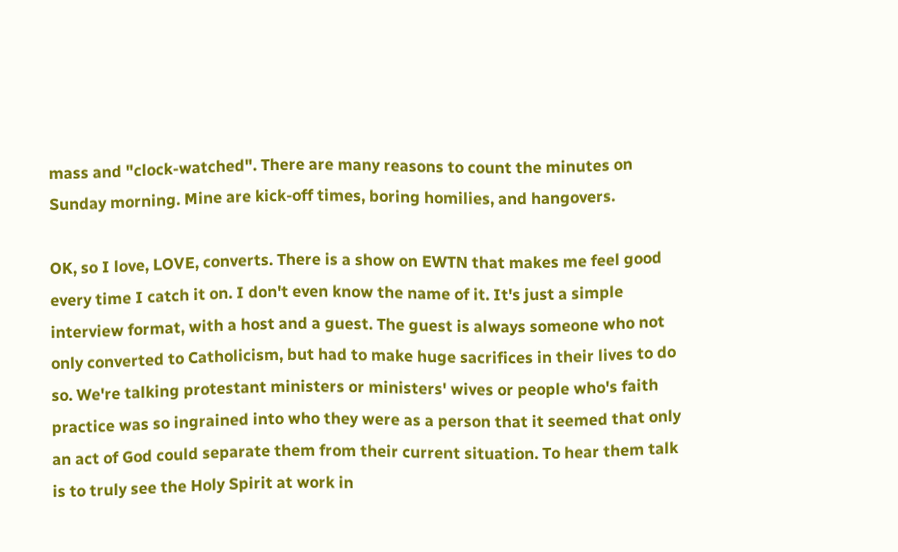mass and "clock-watched". There are many reasons to count the minutes on Sunday morning. Mine are kick-off times, boring homilies, and hangovers.

OK, so I love, LOVE, converts. There is a show on EWTN that makes me feel good every time I catch it on. I don't even know the name of it. It's just a simple interview format, with a host and a guest. The guest is always someone who not only converted to Catholicism, but had to make huge sacrifices in their lives to do so. We're talking protestant ministers or ministers' wives or people who's faith practice was so ingrained into who they were as a person that it seemed that only an act of God could separate them from their current situation. To hear them talk is to truly see the Holy Spirit at work in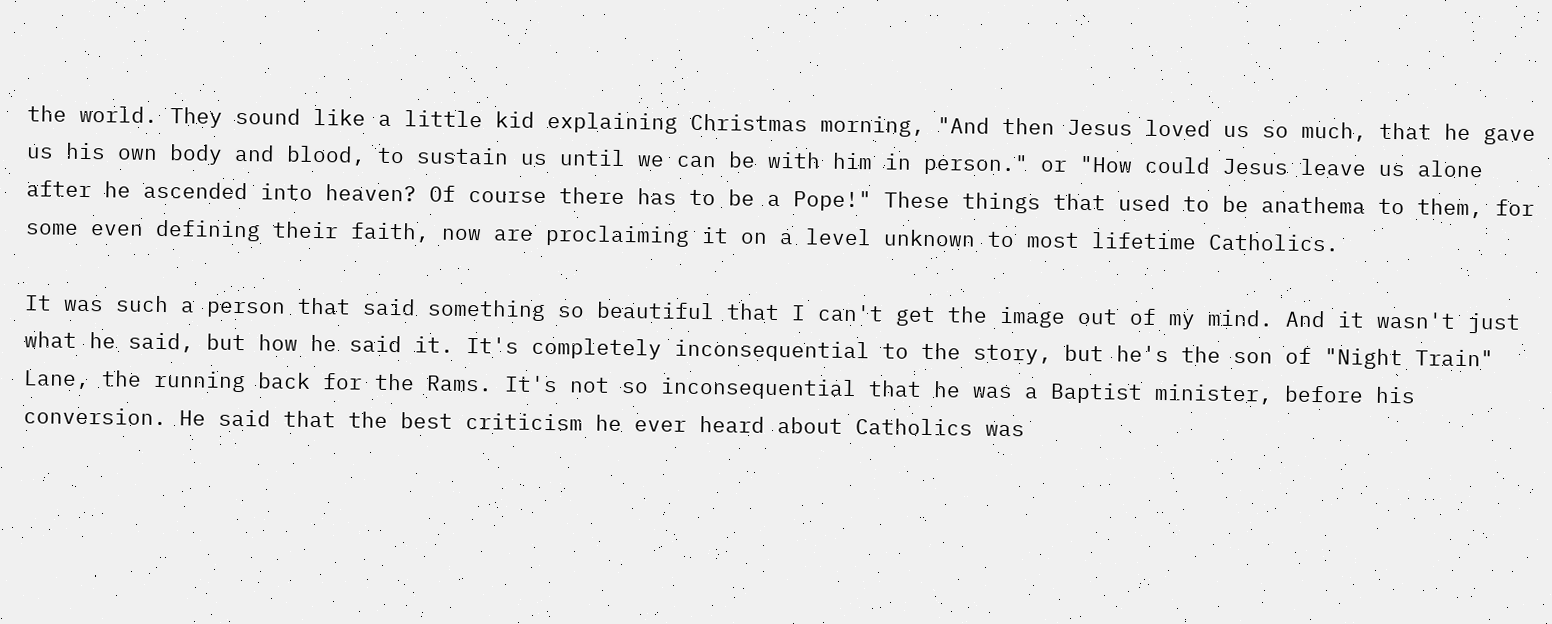the world. They sound like a little kid explaining Christmas morning, "And then Jesus loved us so much, that he gave us his own body and blood, to sustain us until we can be with him in person." or "How could Jesus leave us alone after he ascended into heaven? Of course there has to be a Pope!" These things that used to be anathema to them, for some even defining their faith, now are proclaiming it on a level unknown to most lifetime Catholics.

It was such a person that said something so beautiful that I can't get the image out of my mind. And it wasn't just what he said, but how he said it. It's completely inconsequential to the story, but he's the son of "Night Train" Lane, the running back for the Rams. It's not so inconsequential that he was a Baptist minister, before his conversion. He said that the best criticism he ever heard about Catholics was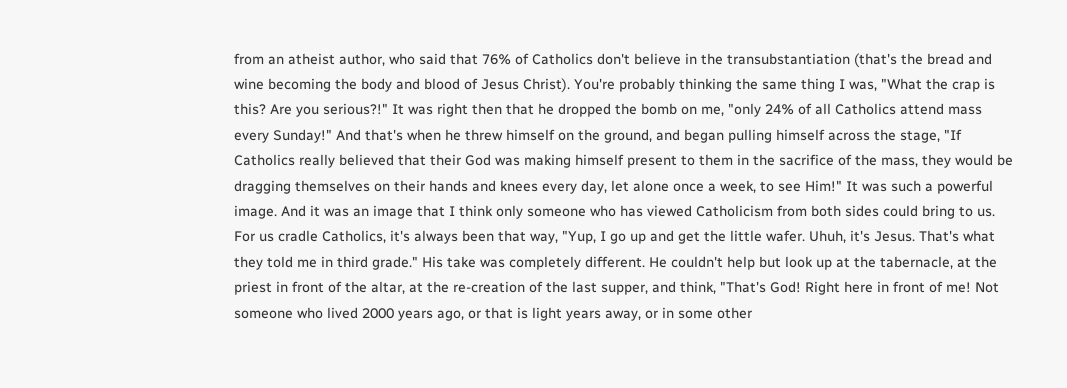from an atheist author, who said that 76% of Catholics don't believe in the transubstantiation (that's the bread and wine becoming the body and blood of Jesus Christ). You're probably thinking the same thing I was, "What the crap is this? Are you serious?!" It was right then that he dropped the bomb on me, "only 24% of all Catholics attend mass every Sunday!" And that's when he threw himself on the ground, and began pulling himself across the stage, "If Catholics really believed that their God was making himself present to them in the sacrifice of the mass, they would be dragging themselves on their hands and knees every day, let alone once a week, to see Him!" It was such a powerful image. And it was an image that I think only someone who has viewed Catholicism from both sides could bring to us. For us cradle Catholics, it's always been that way, "Yup, I go up and get the little wafer. Uhuh, it's Jesus. That's what they told me in third grade." His take was completely different. He couldn't help but look up at the tabernacle, at the priest in front of the altar, at the re-creation of the last supper, and think, "That's God! Right here in front of me! Not someone who lived 2000 years ago, or that is light years away, or in some other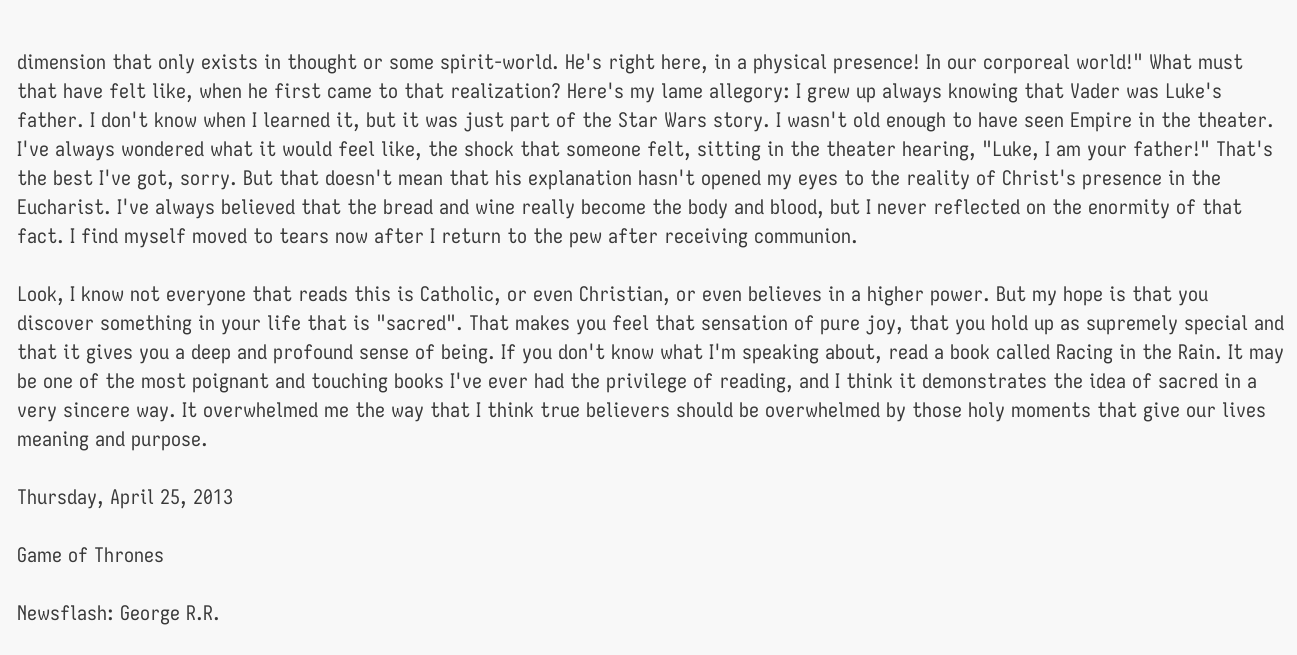dimension that only exists in thought or some spirit-world. He's right here, in a physical presence! In our corporeal world!" What must that have felt like, when he first came to that realization? Here's my lame allegory: I grew up always knowing that Vader was Luke's father. I don't know when I learned it, but it was just part of the Star Wars story. I wasn't old enough to have seen Empire in the theater. I've always wondered what it would feel like, the shock that someone felt, sitting in the theater hearing, "Luke, I am your father!" That's the best I've got, sorry. But that doesn't mean that his explanation hasn't opened my eyes to the reality of Christ's presence in the Eucharist. I've always believed that the bread and wine really become the body and blood, but I never reflected on the enormity of that fact. I find myself moved to tears now after I return to the pew after receiving communion.

Look, I know not everyone that reads this is Catholic, or even Christian, or even believes in a higher power. But my hope is that you discover something in your life that is "sacred". That makes you feel that sensation of pure joy, that you hold up as supremely special and that it gives you a deep and profound sense of being. If you don't know what I'm speaking about, read a book called Racing in the Rain. It may be one of the most poignant and touching books I've ever had the privilege of reading, and I think it demonstrates the idea of sacred in a very sincere way. It overwhelmed me the way that I think true believers should be overwhelmed by those holy moments that give our lives meaning and purpose.

Thursday, April 25, 2013

Game of Thrones

Newsflash: George R.R.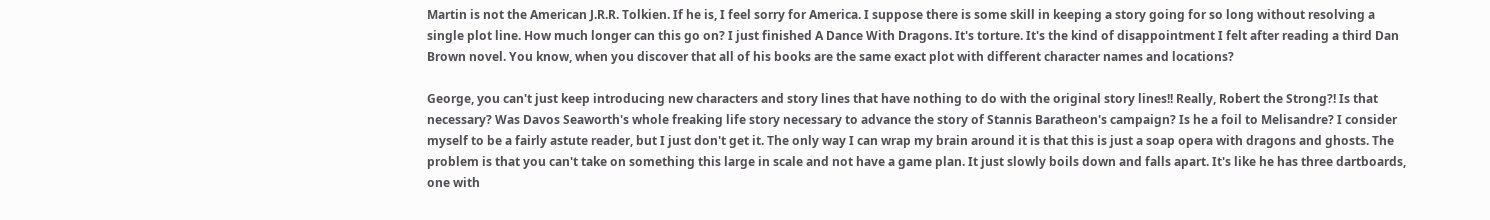Martin is not the American J.R.R. Tolkien. If he is, I feel sorry for America. I suppose there is some skill in keeping a story going for so long without resolving a single plot line. How much longer can this go on? I just finished A Dance With Dragons. It's torture. It's the kind of disappointment I felt after reading a third Dan Brown novel. You know, when you discover that all of his books are the same exact plot with different character names and locations?

George, you can't just keep introducing new characters and story lines that have nothing to do with the original story lines!! Really, Robert the Strong?! Is that necessary? Was Davos Seaworth's whole freaking life story necessary to advance the story of Stannis Baratheon's campaign? Is he a foil to Melisandre? I consider myself to be a fairly astute reader, but I just don't get it. The only way I can wrap my brain around it is that this is just a soap opera with dragons and ghosts. The problem is that you can't take on something this large in scale and not have a game plan. It just slowly boils down and falls apart. It's like he has three dartboards, one with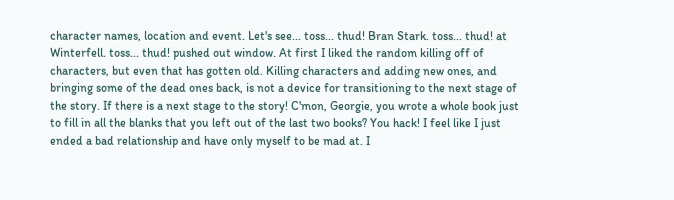character names, location and event. Let's see... toss... thud! Bran Stark. toss... thud! at Winterfell. toss... thud! pushed out window. At first I liked the random killing off of characters, but even that has gotten old. Killing characters and adding new ones, and bringing some of the dead ones back, is not a device for transitioning to the next stage of the story. If there is a next stage to the story! C'mon, Georgie, you wrote a whole book just to fill in all the blanks that you left out of the last two books? You hack! I feel like I just ended a bad relationship and have only myself to be mad at. I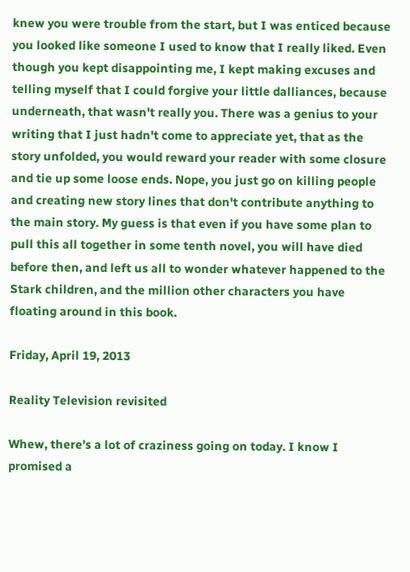knew you were trouble from the start, but I was enticed because you looked like someone I used to know that I really liked. Even though you kept disappointing me, I kept making excuses and telling myself that I could forgive your little dalliances, because underneath, that wasn't really you. There was a genius to your writing that I just hadn't come to appreciate yet, that as the story unfolded, you would reward your reader with some closure and tie up some loose ends. Nope, you just go on killing people and creating new story lines that don't contribute anything to the main story. My guess is that even if you have some plan to pull this all together in some tenth novel, you will have died before then, and left us all to wonder whatever happened to the Stark children, and the million other characters you have floating around in this book.

Friday, April 19, 2013

Reality Television revisited

Whew, there's a lot of craziness going on today. I know I promised a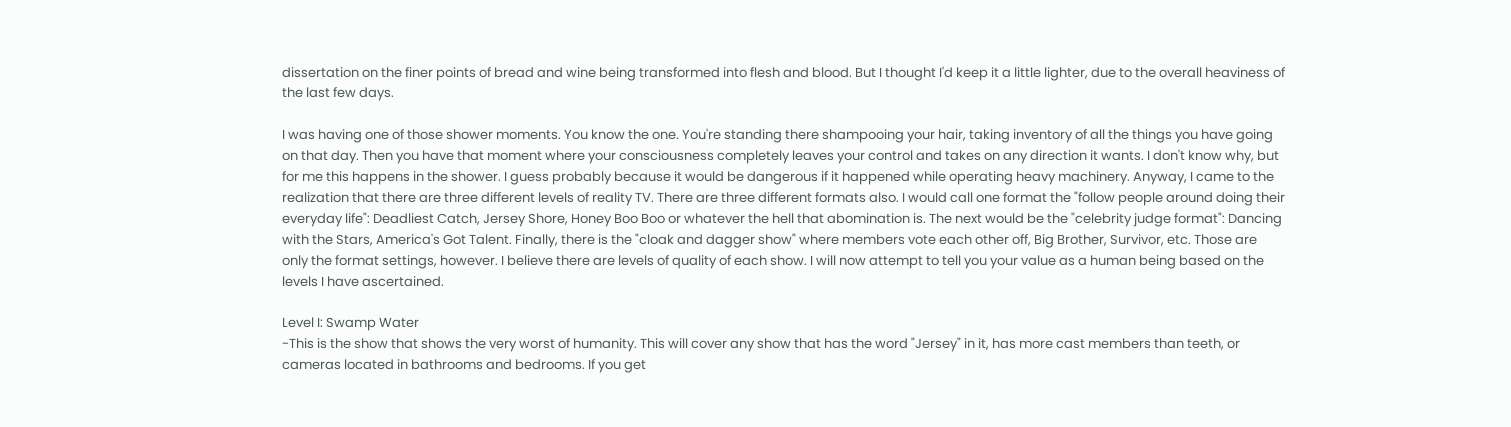dissertation on the finer points of bread and wine being transformed into flesh and blood. But I thought I'd keep it a little lighter, due to the overall heaviness of the last few days.

I was having one of those shower moments. You know the one. You're standing there shampooing your hair, taking inventory of all the things you have going on that day. Then you have that moment where your consciousness completely leaves your control and takes on any direction it wants. I don't know why, but for me this happens in the shower. I guess probably because it would be dangerous if it happened while operating heavy machinery. Anyway, I came to the realization that there are three different levels of reality TV. There are three different formats also. I would call one format the "follow people around doing their everyday life": Deadliest Catch, Jersey Shore, Honey Boo Boo or whatever the hell that abomination is. The next would be the "celebrity judge format": Dancing with the Stars, America's Got Talent. Finally, there is the "cloak and dagger show" where members vote each other off, Big Brother, Survivor, etc. Those are only the format settings, however. I believe there are levels of quality of each show. I will now attempt to tell you your value as a human being based on the levels I have ascertained.

Level I: Swamp Water
-This is the show that shows the very worst of humanity. This will cover any show that has the word "Jersey" in it, has more cast members than teeth, or cameras located in bathrooms and bedrooms. If you get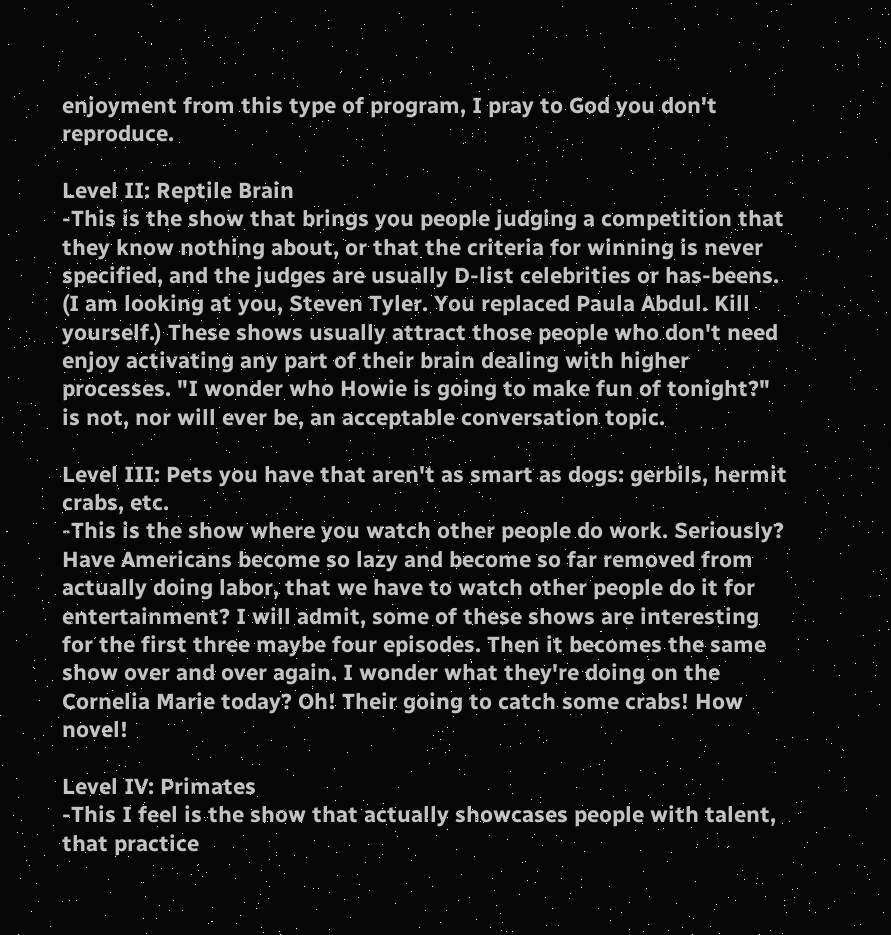enjoyment from this type of program, I pray to God you don't reproduce.

Level II: Reptile Brain
-This is the show that brings you people judging a competition that they know nothing about, or that the criteria for winning is never specified, and the judges are usually D-list celebrities or has-beens. (I am looking at you, Steven Tyler. You replaced Paula Abdul. Kill yourself.) These shows usually attract those people who don't need enjoy activating any part of their brain dealing with higher processes. "I wonder who Howie is going to make fun of tonight?" is not, nor will ever be, an acceptable conversation topic.

Level III: Pets you have that aren't as smart as dogs: gerbils, hermit crabs, etc.
-This is the show where you watch other people do work. Seriously? Have Americans become so lazy and become so far removed from actually doing labor, that we have to watch other people do it for entertainment? I will admit, some of these shows are interesting for the first three maybe four episodes. Then it becomes the same show over and over again. I wonder what they're doing on the Cornelia Marie today? Oh! Their going to catch some crabs! How novel!

Level IV: Primates
-This I feel is the show that actually showcases people with talent, that practice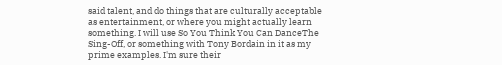said talent, and do things that are culturally acceptable as entertainment, or where you might actually learn something. I will use So You Think You Can DanceThe Sing-Off, or something with Tony Bordain in it as my prime examples. I'm sure their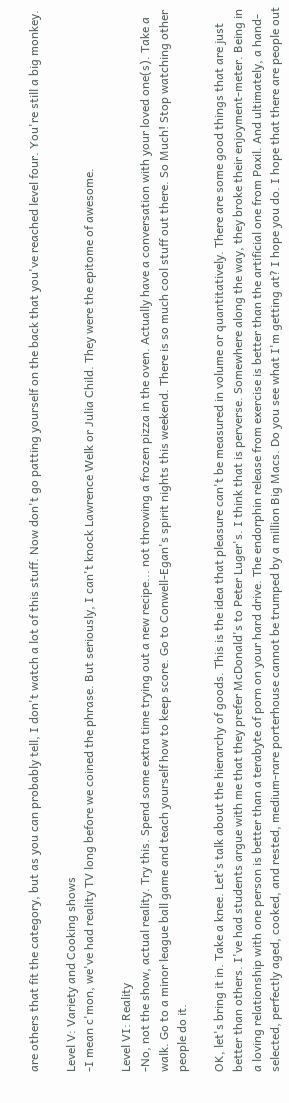are others that fit the category, but as you can probably tell, I don't watch a lot of this stuff. Now don't go patting yourself on the back that you've reached level four. You're still a big monkey.

Level V: Variety and Cooking shows
-I mean c'mon, we've had reality TV long before we coined the phrase. But seriously, I can't knock Lawrence Welk or Julia Child. They were the epitome of awesome.

Level VI: Reality
-No, not the show, actual reality. Try this. Spend some extra time trying out a new recipe... not throwing a frozen pizza in the oven. Actually have a conversation with your loved one(s). Take a walk. Go to a minor league ball game and teach yourself how to keep score. Go to Conwell-Egan's spirit nights this weekend. There is so much cool stuff out there. So Much! Stop watching other people do it.

OK, let's bring it in. Take a knee. Let's talk about the hierarchy of goods. This is the idea that pleasure can't be measured in volume or quantitatively. There are some good things that are just better than others. I've had students argue with me that they prefer McDonald's to Peter Luger's. I think that is perverse. Somewhere along the way, they broke their enjoyment-meter. Being in a loving relationship with one person is better than a terabyte of porn on your hard drive. The endorphin release from exercise is better than the artificial one from Paxil. And ultimately, a hand-selected, perfectly aged, cooked, and rested, medium-rare porterhouse cannot be trumped by a million Big Macs. Do you see what I'm getting at? I hope you do. I hope that there are people out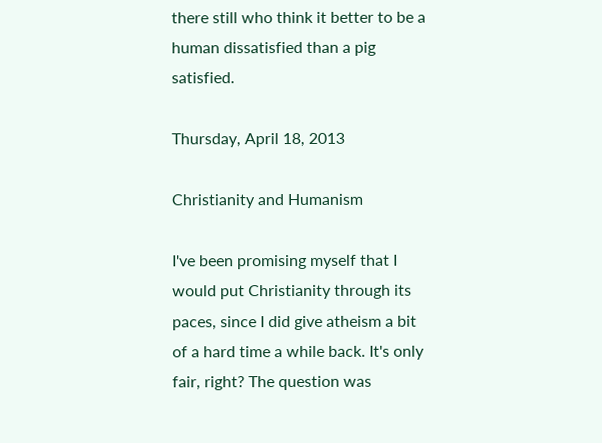there still who think it better to be a human dissatisfied than a pig satisfied.

Thursday, April 18, 2013

Christianity and Humanism

I've been promising myself that I would put Christianity through its paces, since I did give atheism a bit of a hard time a while back. It's only fair, right? The question was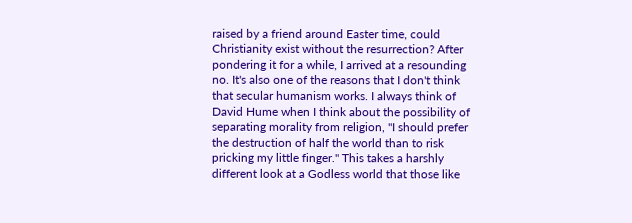raised by a friend around Easter time, could Christianity exist without the resurrection? After pondering it for a while, I arrived at a resounding no. It's also one of the reasons that I don't think that secular humanism works. I always think of David Hume when I think about the possibility of separating morality from religion, "I should prefer the destruction of half the world than to risk pricking my little finger." This takes a harshly different look at a Godless world that those like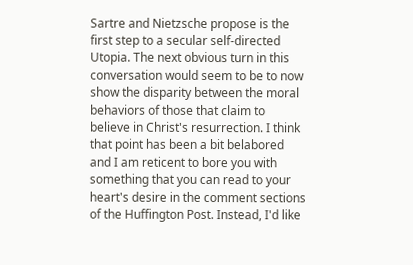Sartre and Nietzsche propose is the first step to a secular self-directed Utopia. The next obvious turn in this conversation would seem to be to now show the disparity between the moral behaviors of those that claim to believe in Christ's resurrection. I think that point has been a bit belabored and I am reticent to bore you with something that you can read to your heart's desire in the comment sections of the Huffington Post. Instead, I'd like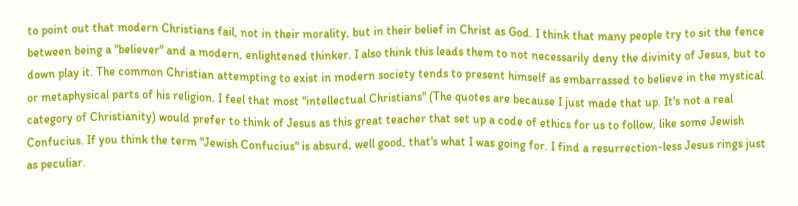to point out that modern Christians fail, not in their morality, but in their belief in Christ as God. I think that many people try to sit the fence between being a "believer" and a modern, enlightened thinker. I also think this leads them to not necessarily deny the divinity of Jesus, but to down play it. The common Christian attempting to exist in modern society tends to present himself as embarrassed to believe in the mystical or metaphysical parts of his religion. I feel that most "intellectual Christians" (The quotes are because I just made that up. It's not a real category of Christianity) would prefer to think of Jesus as this great teacher that set up a code of ethics for us to follow, like some Jewish Confucius. If you think the term "Jewish Confucius" is absurd, well good, that's what I was going for. I find a resurrection-less Jesus rings just as peculiar.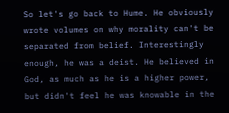So let's go back to Hume. He obviously wrote volumes on why morality can't be separated from belief. Interestingly enough, he was a deist. He believed in God, as much as he is a higher power, but didn't feel he was knowable in the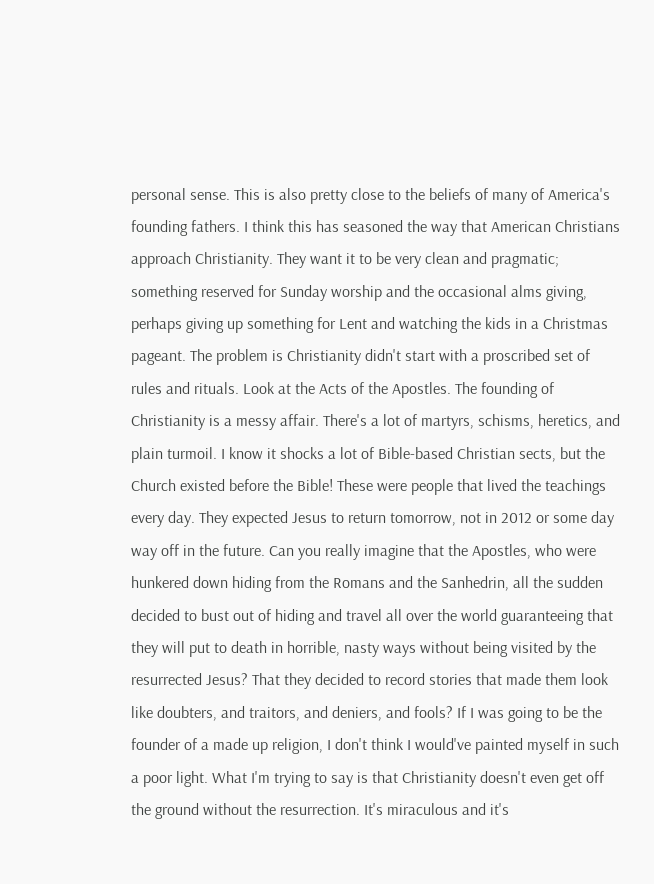personal sense. This is also pretty close to the beliefs of many of America's founding fathers. I think this has seasoned the way that American Christians approach Christianity. They want it to be very clean and pragmatic; something reserved for Sunday worship and the occasional alms giving, perhaps giving up something for Lent and watching the kids in a Christmas pageant. The problem is Christianity didn't start with a proscribed set of rules and rituals. Look at the Acts of the Apostles. The founding of Christianity is a messy affair. There's a lot of martyrs, schisms, heretics, and plain turmoil. I know it shocks a lot of Bible-based Christian sects, but the Church existed before the Bible! These were people that lived the teachings every day. They expected Jesus to return tomorrow, not in 2012 or some day way off in the future. Can you really imagine that the Apostles, who were hunkered down hiding from the Romans and the Sanhedrin, all the sudden decided to bust out of hiding and travel all over the world guaranteeing that they will put to death in horrible, nasty ways without being visited by the resurrected Jesus? That they decided to record stories that made them look like doubters, and traitors, and deniers, and fools? If I was going to be the founder of a made up religion, I don't think I would've painted myself in such a poor light. What I'm trying to say is that Christianity doesn't even get off the ground without the resurrection. It's miraculous and it's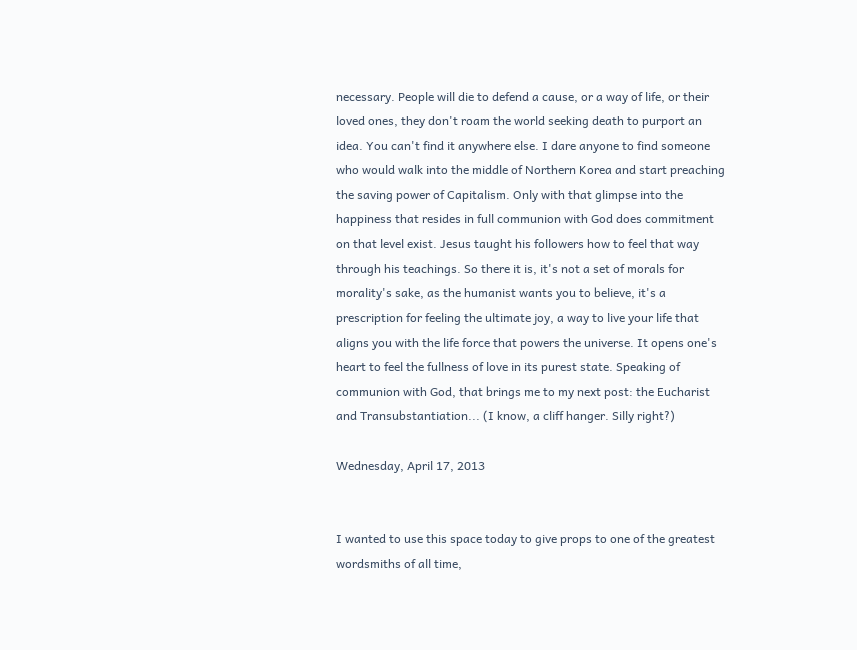necessary. People will die to defend a cause, or a way of life, or their loved ones, they don't roam the world seeking death to purport an idea. You can't find it anywhere else. I dare anyone to find someone who would walk into the middle of Northern Korea and start preaching the saving power of Capitalism. Only with that glimpse into the happiness that resides in full communion with God does commitment on that level exist. Jesus taught his followers how to feel that way through his teachings. So there it is, it's not a set of morals for morality's sake, as the humanist wants you to believe, it's a prescription for feeling the ultimate joy, a way to live your life that aligns you with the life force that powers the universe. It opens one's heart to feel the fullness of love in its purest state. Speaking of communion with God, that brings me to my next post: the Eucharist and Transubstantiation... (I know, a cliff hanger. Silly right?)

Wednesday, April 17, 2013


I wanted to use this space today to give props to one of the greatest wordsmiths of all time,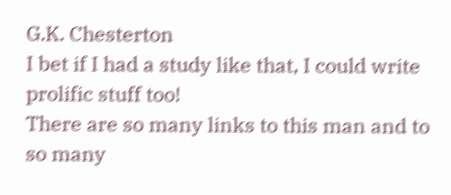G.K. Chesterton
I bet if I had a study like that, I could write prolific stuff too!
There are so many links to this man and to so many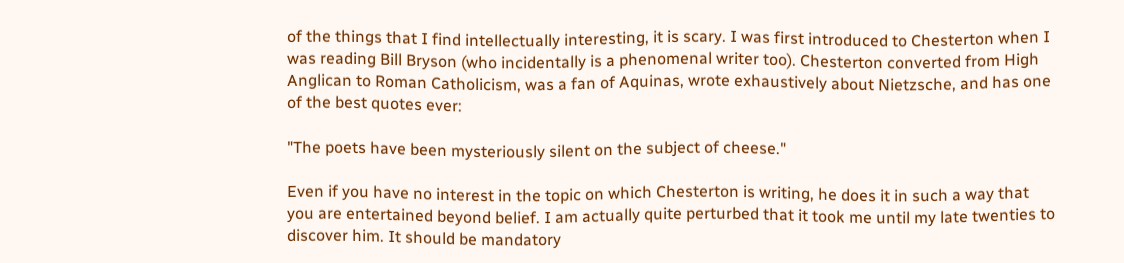of the things that I find intellectually interesting, it is scary. I was first introduced to Chesterton when I was reading Bill Bryson (who incidentally is a phenomenal writer too). Chesterton converted from High Anglican to Roman Catholicism, was a fan of Aquinas, wrote exhaustively about Nietzsche, and has one of the best quotes ever:

"The poets have been mysteriously silent on the subject of cheese."

Even if you have no interest in the topic on which Chesterton is writing, he does it in such a way that you are entertained beyond belief. I am actually quite perturbed that it took me until my late twenties to discover him. It should be mandatory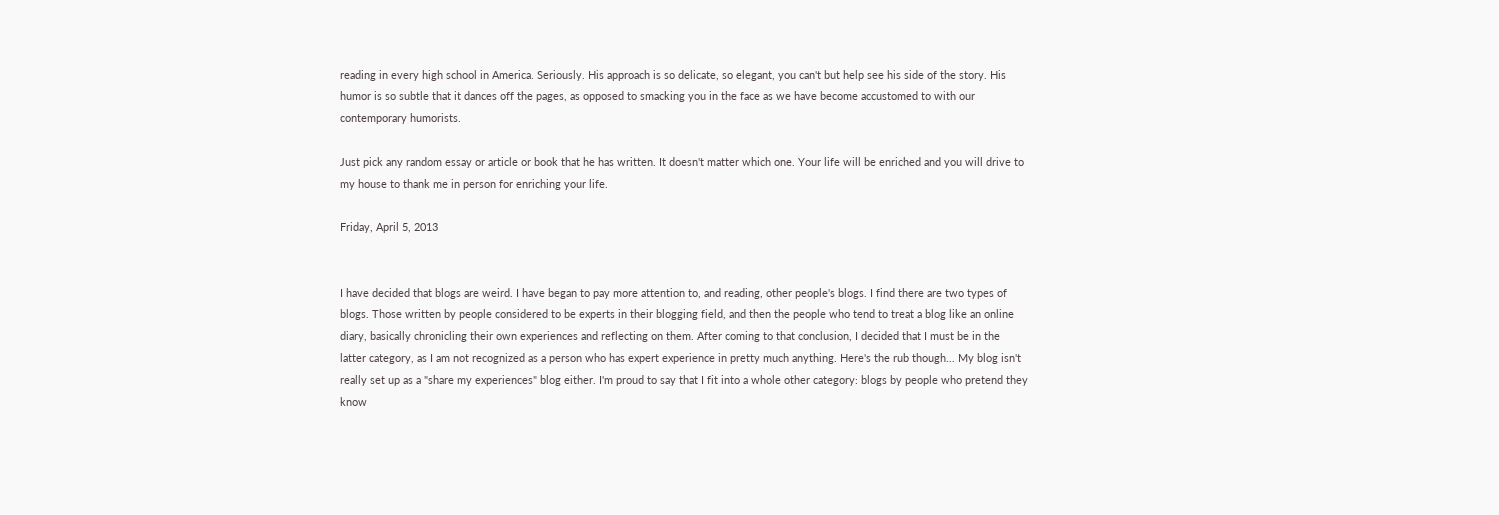reading in every high school in America. Seriously. His approach is so delicate, so elegant, you can't but help see his side of the story. His humor is so subtle that it dances off the pages, as opposed to smacking you in the face as we have become accustomed to with our contemporary humorists.

Just pick any random essay or article or book that he has written. It doesn't matter which one. Your life will be enriched and you will drive to my house to thank me in person for enriching your life.

Friday, April 5, 2013


I have decided that blogs are weird. I have began to pay more attention to, and reading, other people's blogs. I find there are two types of blogs. Those written by people considered to be experts in their blogging field, and then the people who tend to treat a blog like an online diary, basically chronicling their own experiences and reflecting on them. After coming to that conclusion, I decided that I must be in the latter category, as I am not recognized as a person who has expert experience in pretty much anything. Here's the rub though... My blog isn't really set up as a "share my experiences" blog either. I'm proud to say that I fit into a whole other category: blogs by people who pretend they know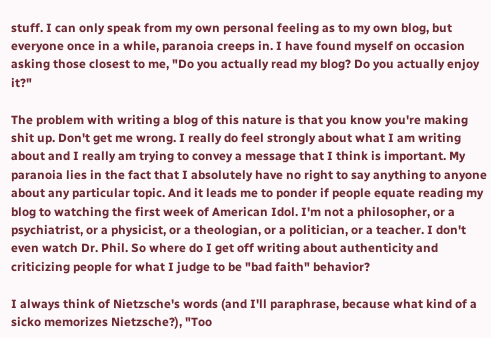stuff. I can only speak from my own personal feeling as to my own blog, but everyone once in a while, paranoia creeps in. I have found myself on occasion asking those closest to me, "Do you actually read my blog? Do you actually enjoy it?"

The problem with writing a blog of this nature is that you know you're making shit up. Don't get me wrong. I really do feel strongly about what I am writing about and I really am trying to convey a message that I think is important. My paranoia lies in the fact that I absolutely have no right to say anything to anyone about any particular topic. And it leads me to ponder if people equate reading my blog to watching the first week of American Idol. I'm not a philosopher, or a psychiatrist, or a physicist, or a theologian, or a politician, or a teacher. I don't even watch Dr. Phil. So where do I get off writing about authenticity and criticizing people for what I judge to be "bad faith" behavior?

I always think of Nietzsche's words (and I'll paraphrase, because what kind of a sicko memorizes Nietzsche?), "Too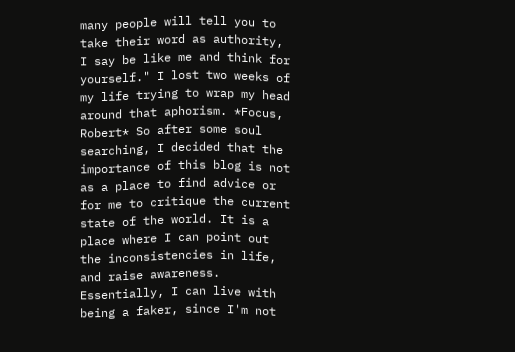many people will tell you to take their word as authority, I say be like me and think for yourself." I lost two weeks of my life trying to wrap my head around that aphorism. *Focus, Robert* So after some soul searching, I decided that the importance of this blog is not as a place to find advice or for me to critique the current state of the world. It is a place where I can point out the inconsistencies in life, and raise awareness. Essentially, I can live with being a faker, since I'm not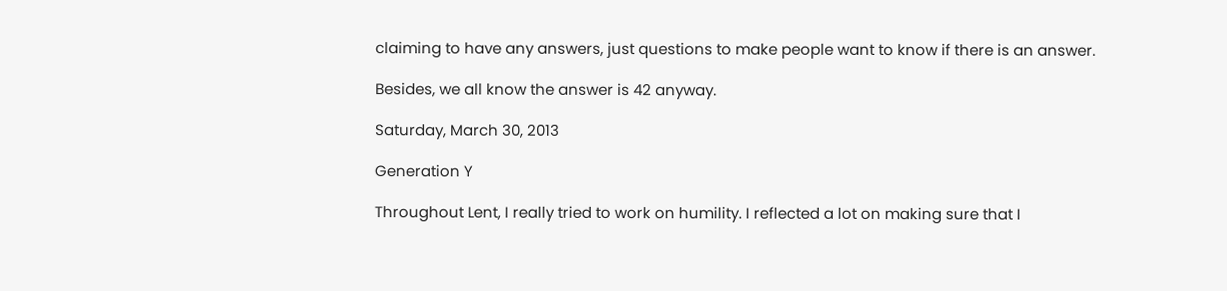claiming to have any answers, just questions to make people want to know if there is an answer.

Besides, we all know the answer is 42 anyway.

Saturday, March 30, 2013

Generation Y

Throughout Lent, I really tried to work on humility. I reflected a lot on making sure that I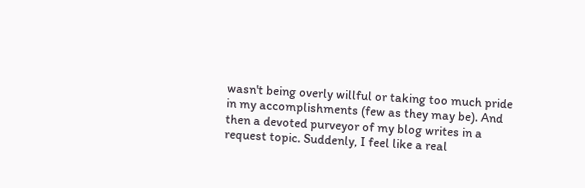wasn't being overly willful or taking too much pride in my accomplishments (few as they may be). And then a devoted purveyor of my blog writes in a request topic. Suddenly, I feel like a real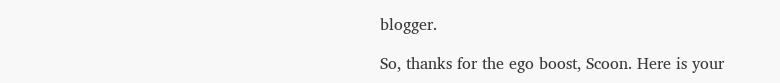blogger.

So, thanks for the ego boost, Scoon. Here is your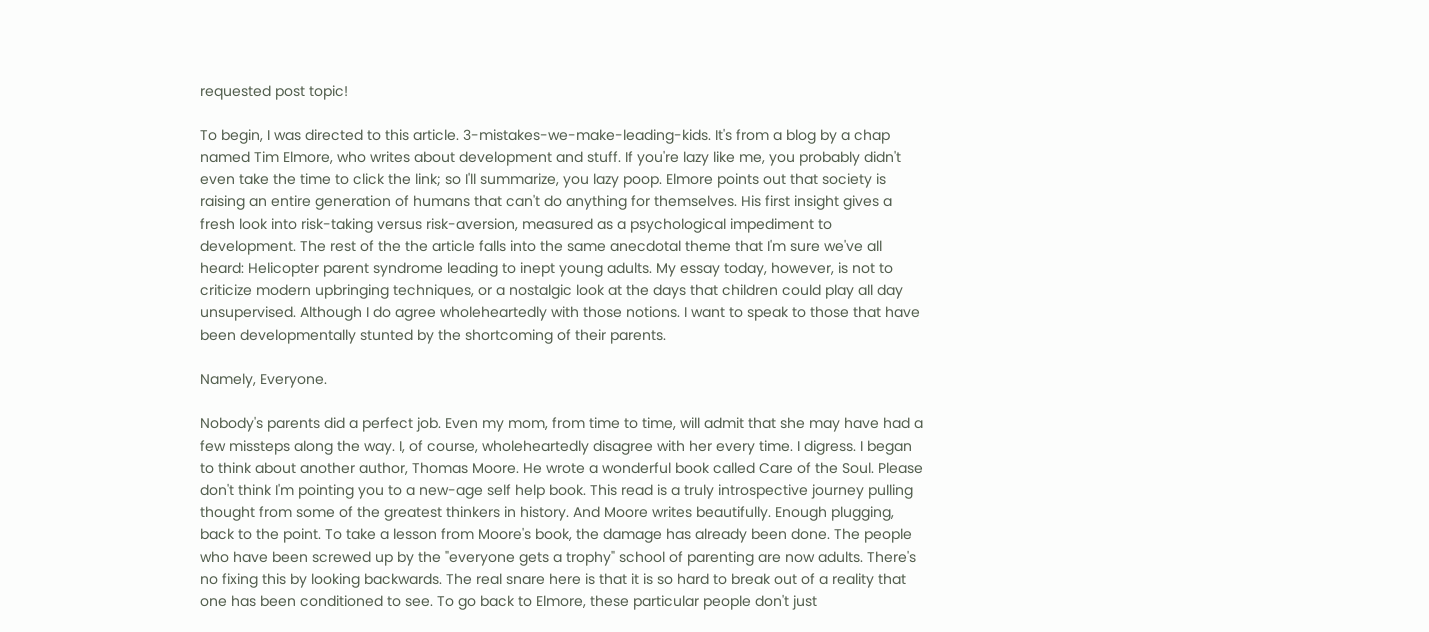requested post topic!

To begin, I was directed to this article. 3-mistakes-we-make-leading-kids. It's from a blog by a chap named Tim Elmore, who writes about development and stuff. If you're lazy like me, you probably didn't even take the time to click the link; so I'll summarize, you lazy poop. Elmore points out that society is raising an entire generation of humans that can't do anything for themselves. His first insight gives a fresh look into risk-taking versus risk-aversion, measured as a psychological impediment to development. The rest of the the article falls into the same anecdotal theme that I'm sure we've all heard: Helicopter parent syndrome leading to inept young adults. My essay today, however, is not to criticize modern upbringing techniques, or a nostalgic look at the days that children could play all day unsupervised. Although I do agree wholeheartedly with those notions. I want to speak to those that have been developmentally stunted by the shortcoming of their parents.

Namely, Everyone.

Nobody's parents did a perfect job. Even my mom, from time to time, will admit that she may have had a few missteps along the way. I, of course, wholeheartedly disagree with her every time. I digress. I began to think about another author, Thomas Moore. He wrote a wonderful book called Care of the Soul. Please don't think I'm pointing you to a new-age self help book. This read is a truly introspective journey pulling thought from some of the greatest thinkers in history. And Moore writes beautifully. Enough plugging, back to the point. To take a lesson from Moore's book, the damage has already been done. The people who have been screwed up by the "everyone gets a trophy" school of parenting are now adults. There's no fixing this by looking backwards. The real snare here is that it is so hard to break out of a reality that one has been conditioned to see. To go back to Elmore, these particular people don't just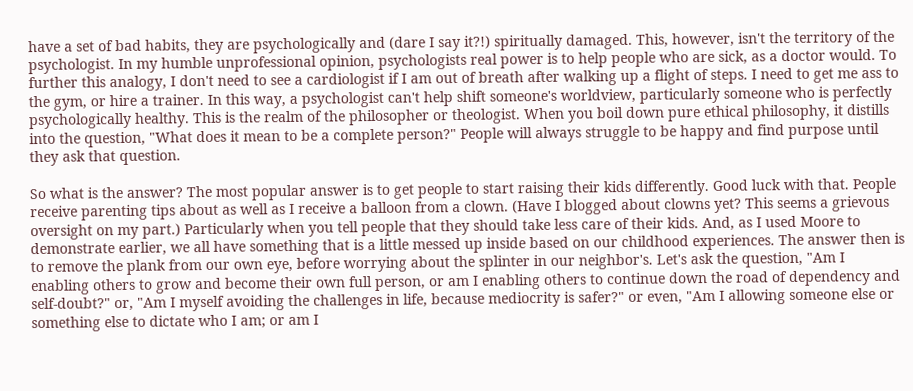have a set of bad habits, they are psychologically and (dare I say it?!) spiritually damaged. This, however, isn't the territory of the psychologist. In my humble unprofessional opinion, psychologists real power is to help people who are sick, as a doctor would. To further this analogy, I don't need to see a cardiologist if I am out of breath after walking up a flight of steps. I need to get me ass to the gym, or hire a trainer. In this way, a psychologist can't help shift someone's worldview, particularly someone who is perfectly psychologically healthy. This is the realm of the philosopher or theologist. When you boil down pure ethical philosophy, it distills into the question, "What does it mean to be a complete person?" People will always struggle to be happy and find purpose until they ask that question.

So what is the answer? The most popular answer is to get people to start raising their kids differently. Good luck with that. People receive parenting tips about as well as I receive a balloon from a clown. (Have I blogged about clowns yet? This seems a grievous oversight on my part.) Particularly when you tell people that they should take less care of their kids. And, as I used Moore to demonstrate earlier, we all have something that is a little messed up inside based on our childhood experiences. The answer then is to remove the plank from our own eye, before worrying about the splinter in our neighbor's. Let's ask the question, "Am I enabling others to grow and become their own full person, or am I enabling others to continue down the road of dependency and self-doubt?" or, "Am I myself avoiding the challenges in life, because mediocrity is safer?" or even, "Am I allowing someone else or something else to dictate who I am; or am I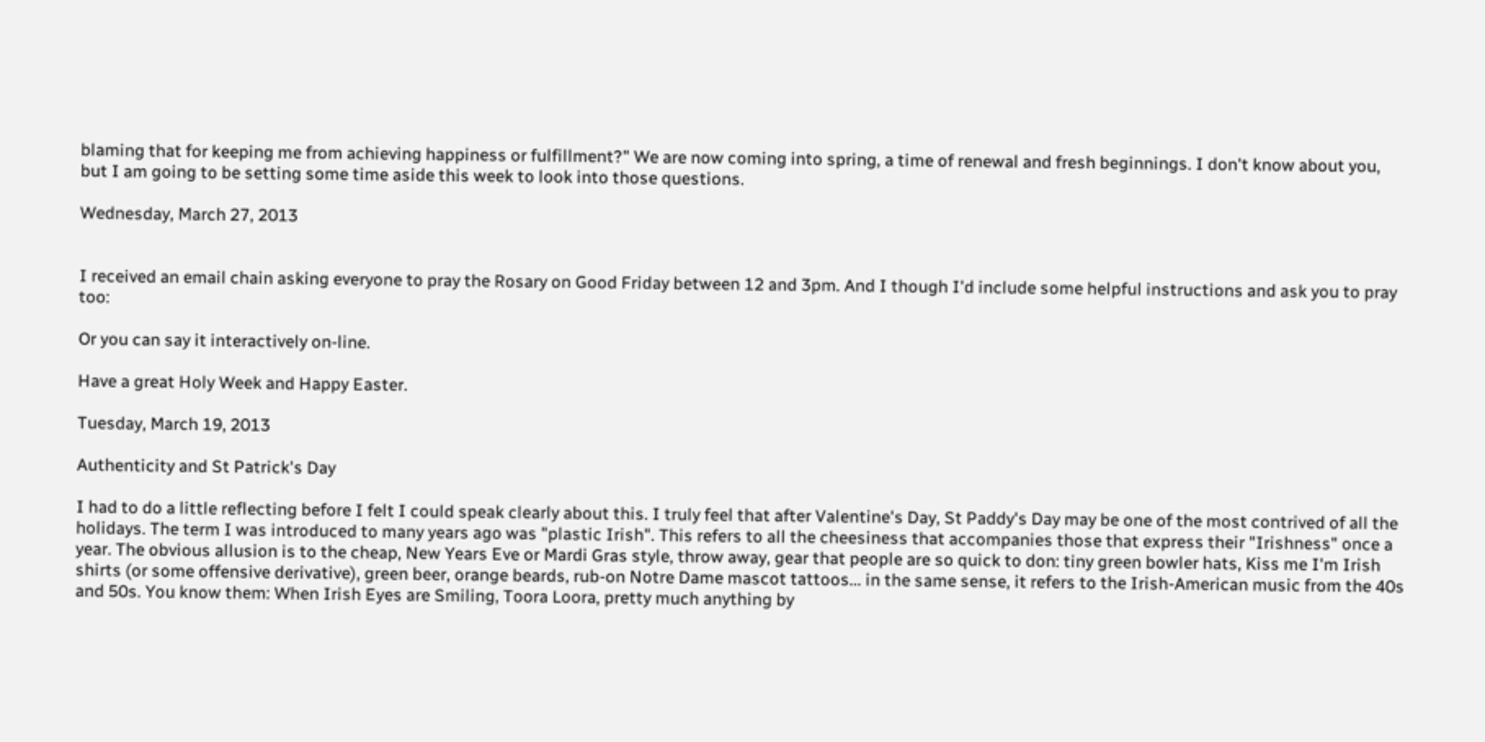blaming that for keeping me from achieving happiness or fulfillment?" We are now coming into spring, a time of renewal and fresh beginnings. I don't know about you, but I am going to be setting some time aside this week to look into those questions.

Wednesday, March 27, 2013


I received an email chain asking everyone to pray the Rosary on Good Friday between 12 and 3pm. And I though I'd include some helpful instructions and ask you to pray too:

Or you can say it interactively on-line.

Have a great Holy Week and Happy Easter.

Tuesday, March 19, 2013

Authenticity and St Patrick's Day

I had to do a little reflecting before I felt I could speak clearly about this. I truly feel that after Valentine's Day, St Paddy's Day may be one of the most contrived of all the holidays. The term I was introduced to many years ago was "plastic Irish". This refers to all the cheesiness that accompanies those that express their "Irishness" once a year. The obvious allusion is to the cheap, New Years Eve or Mardi Gras style, throw away, gear that people are so quick to don: tiny green bowler hats, Kiss me I'm Irish shirts (or some offensive derivative), green beer, orange beards, rub-on Notre Dame mascot tattoos... in the same sense, it refers to the Irish-American music from the 40s and 50s. You know them: When Irish Eyes are Smiling, Toora Loora, pretty much anything by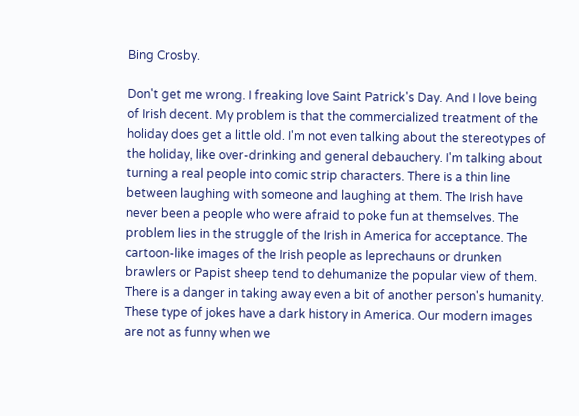Bing Crosby.

Don't get me wrong. I freaking love Saint Patrick's Day. And I love being of Irish decent. My problem is that the commercialized treatment of the holiday does get a little old. I'm not even talking about the stereotypes of the holiday, like over-drinking and general debauchery. I'm talking about turning a real people into comic strip characters. There is a thin line between laughing with someone and laughing at them. The Irish have never been a people who were afraid to poke fun at themselves. The problem lies in the struggle of the Irish in America for acceptance. The cartoon-like images of the Irish people as leprechauns or drunken brawlers or Papist sheep tend to dehumanize the popular view of them. There is a danger in taking away even a bit of another person's humanity. These type of jokes have a dark history in America. Our modern images are not as funny when we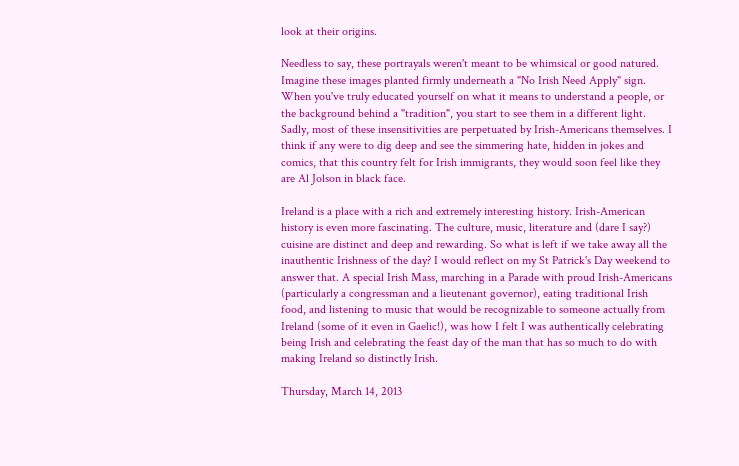look at their origins.

Needless to say, these portrayals weren't meant to be whimsical or good natured. Imagine these images planted firmly underneath a "No Irish Need Apply" sign. When you've truly educated yourself on what it means to understand a people, or the background behind a "tradition", you start to see them in a different light. Sadly, most of these insensitivities are perpetuated by Irish-Americans themselves. I think if any were to dig deep and see the simmering hate, hidden in jokes and comics, that this country felt for Irish immigrants, they would soon feel like they are Al Jolson in black face.

Ireland is a place with a rich and extremely interesting history. Irish-American history is even more fascinating. The culture, music, literature and (dare I say?) cuisine are distinct and deep and rewarding. So what is left if we take away all the inauthentic Irishness of the day? I would reflect on my St Patrick's Day weekend to answer that. A special Irish Mass, marching in a Parade with proud Irish-Americans (particularly a congressman and a lieutenant governor), eating traditional Irish food, and listening to music that would be recognizable to someone actually from Ireland (some of it even in Gaelic!), was how I felt I was authentically celebrating being Irish and celebrating the feast day of the man that has so much to do with making Ireland so distinctly Irish.

Thursday, March 14, 2013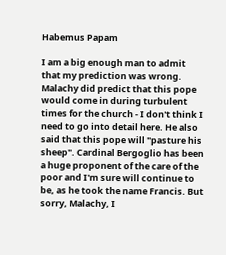Habemus Papam

I am a big enough man to admit that my prediction was wrong. Malachy did predict that this pope would come in during turbulent times for the church - I don't think I need to go into detail here. He also said that this pope will "pasture his sheep". Cardinal Bergoglio has been a huge proponent of the care of the poor and I'm sure will continue to be, as he took the name Francis. But sorry, Malachy, I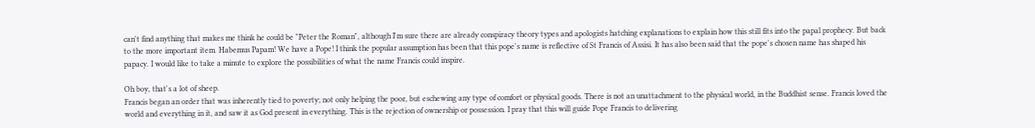can't find anything that makes me think he could be "Peter the Roman", although I'm sure there are already conspiracy theory types and apologists hatching explanations to explain how this still fits into the papal prophecy. But back to the more important item. Habemus Papam! We have a Pope! I think the popular assumption has been that this pope's name is reflective of St Francis of Assisi. It has also been said that the pope's chosen name has shaped his papacy. I would like to take a minute to explore the possibilities of what the name Francis could inspire.

Oh boy, that's a lot of sheep.
Francis began an order that was inherently tied to poverty; not only helping the poor, but eschewing any type of comfort or physical goods. There is not an unattachment to the physical world, in the Buddhist sense. Francis loved the world and everything in it, and saw it as God present in everything. This is the rejection of ownership or possession. I pray that this will guide Pope Francis to delivering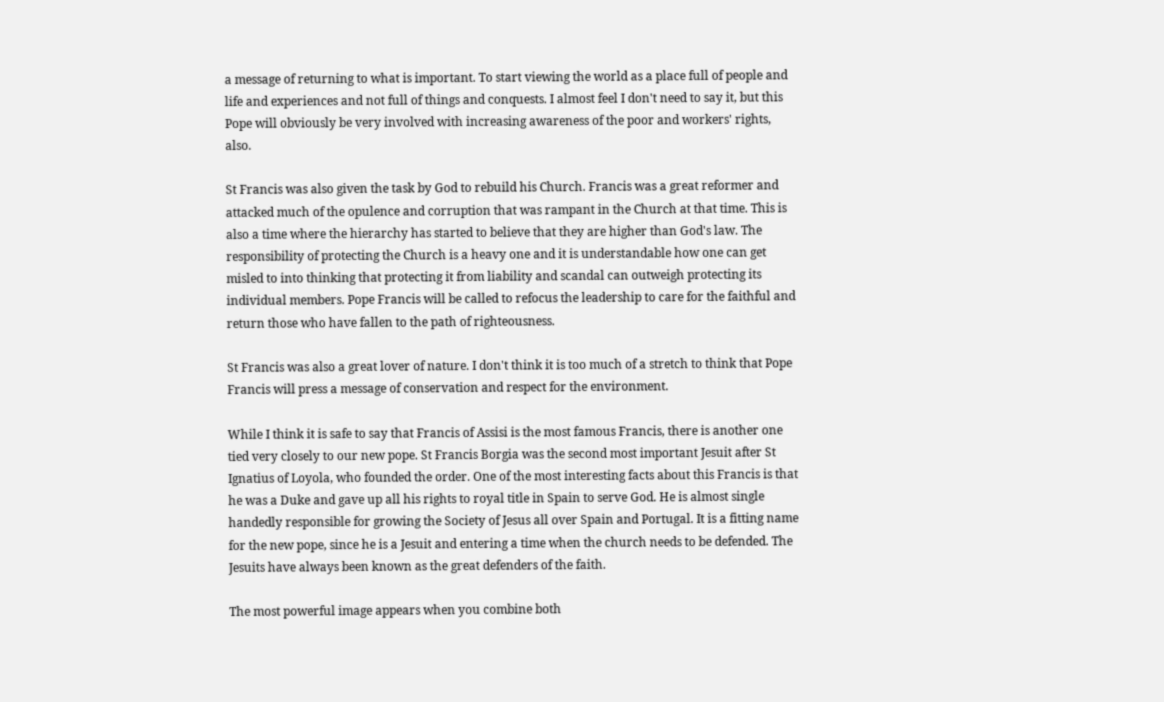a message of returning to what is important. To start viewing the world as a place full of people and life and experiences and not full of things and conquests. I almost feel I don't need to say it, but this Pope will obviously be very involved with increasing awareness of the poor and workers' rights, also.

St Francis was also given the task by God to rebuild his Church. Francis was a great reformer and attacked much of the opulence and corruption that was rampant in the Church at that time. This is also a time where the hierarchy has started to believe that they are higher than God's law. The responsibility of protecting the Church is a heavy one and it is understandable how one can get misled to into thinking that protecting it from liability and scandal can outweigh protecting its individual members. Pope Francis will be called to refocus the leadership to care for the faithful and return those who have fallen to the path of righteousness.

St Francis was also a great lover of nature. I don't think it is too much of a stretch to think that Pope Francis will press a message of conservation and respect for the environment.

While I think it is safe to say that Francis of Assisi is the most famous Francis, there is another one tied very closely to our new pope. St Francis Borgia was the second most important Jesuit after St Ignatius of Loyola, who founded the order. One of the most interesting facts about this Francis is that he was a Duke and gave up all his rights to royal title in Spain to serve God. He is almost single handedly responsible for growing the Society of Jesus all over Spain and Portugal. It is a fitting name for the new pope, since he is a Jesuit and entering a time when the church needs to be defended. The Jesuits have always been known as the great defenders of the faith.

The most powerful image appears when you combine both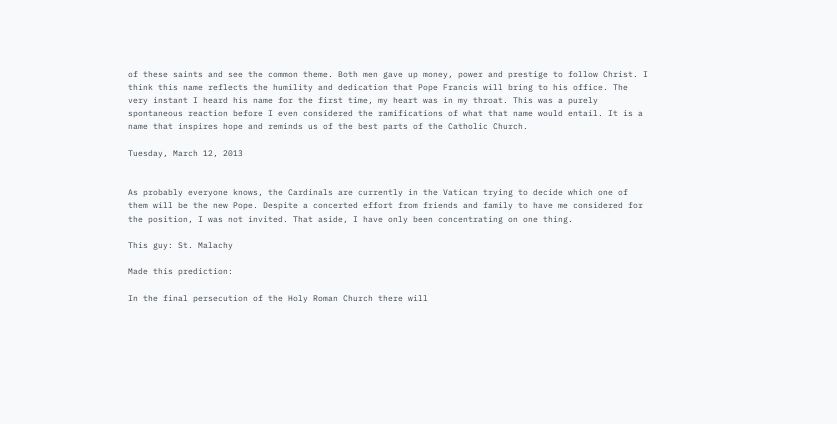of these saints and see the common theme. Both men gave up money, power and prestige to follow Christ. I think this name reflects the humility and dedication that Pope Francis will bring to his office. The very instant I heard his name for the first time, my heart was in my throat. This was a purely spontaneous reaction before I even considered the ramifications of what that name would entail. It is a name that inspires hope and reminds us of the best parts of the Catholic Church.

Tuesday, March 12, 2013


As probably everyone knows, the Cardinals are currently in the Vatican trying to decide which one of them will be the new Pope. Despite a concerted effort from friends and family to have me considered for the position, I was not invited. That aside, I have only been concentrating on one thing.

This guy: St. Malachy

Made this prediction:

In the final persecution of the Holy Roman Church there will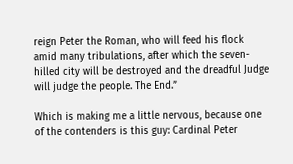reign Peter the Roman, who will feed his flock amid many tribulations, after which the seven-hilled city will be destroyed and the dreadful Judge will judge the people. The End.”

Which is making me a little nervous, because one of the contenders is this guy: Cardinal Peter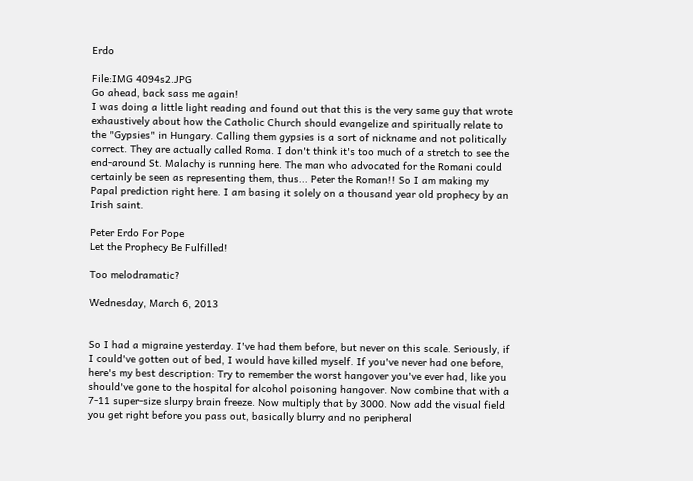Erdo

File:IMG 4094s2.JPG
Go ahead, back sass me again!
I was doing a little light reading and found out that this is the very same guy that wrote exhaustively about how the Catholic Church should evangelize and spiritually relate to the "Gypsies" in Hungary. Calling them gypsies is a sort of nickname and not politically correct. They are actually called Roma. I don't think it's too much of a stretch to see the end-around St. Malachy is running here. The man who advocated for the Romani could certainly be seen as representing them, thus... Peter the Roman!! So I am making my Papal prediction right here. I am basing it solely on a thousand year old prophecy by an Irish saint.

Peter Erdo For Pope
Let the Prophecy Be Fulfilled!

Too melodramatic?

Wednesday, March 6, 2013


So I had a migraine yesterday. I've had them before, but never on this scale. Seriously, if I could've gotten out of bed, I would have killed myself. If you've never had one before, here's my best description: Try to remember the worst hangover you've ever had, like you should've gone to the hospital for alcohol poisoning hangover. Now combine that with a 7-11 super-size slurpy brain freeze. Now multiply that by 3000. Now add the visual field you get right before you pass out, basically blurry and no peripheral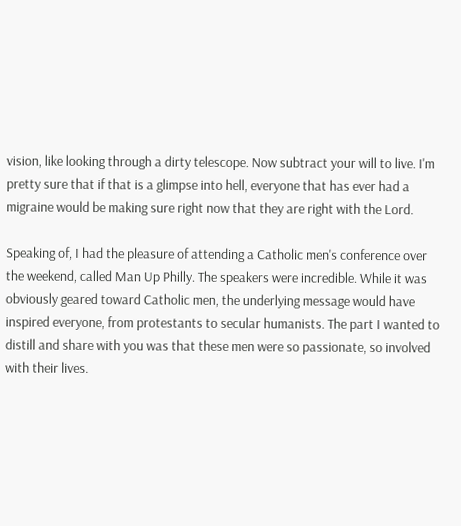vision, like looking through a dirty telescope. Now subtract your will to live. I'm pretty sure that if that is a glimpse into hell, everyone that has ever had a migraine would be making sure right now that they are right with the Lord.

Speaking of, I had the pleasure of attending a Catholic men's conference over the weekend, called Man Up Philly. The speakers were incredible. While it was obviously geared toward Catholic men, the underlying message would have inspired everyone, from protestants to secular humanists. The part I wanted to distill and share with you was that these men were so passionate, so involved with their lives.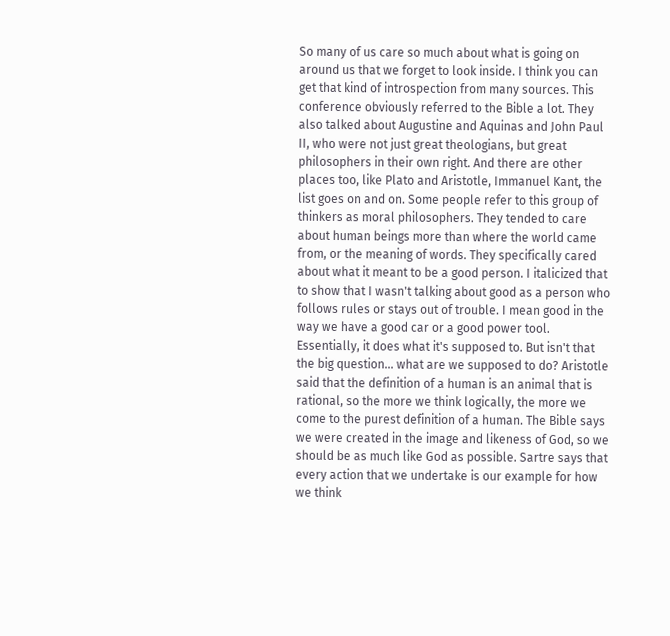So many of us care so much about what is going on around us that we forget to look inside. I think you can get that kind of introspection from many sources. This conference obviously referred to the Bible a lot. They also talked about Augustine and Aquinas and John Paul II, who were not just great theologians, but great philosophers in their own right. And there are other places too, like Plato and Aristotle, Immanuel Kant, the list goes on and on. Some people refer to this group of thinkers as moral philosophers. They tended to care about human beings more than where the world came from, or the meaning of words. They specifically cared about what it meant to be a good person. I italicized that to show that I wasn't talking about good as a person who follows rules or stays out of trouble. I mean good in the way we have a good car or a good power tool. Essentially, it does what it's supposed to. But isn't that the big question... what are we supposed to do? Aristotle said that the definition of a human is an animal that is rational, so the more we think logically, the more we come to the purest definition of a human. The Bible says we were created in the image and likeness of God, so we should be as much like God as possible. Sartre says that every action that we undertake is our example for how we think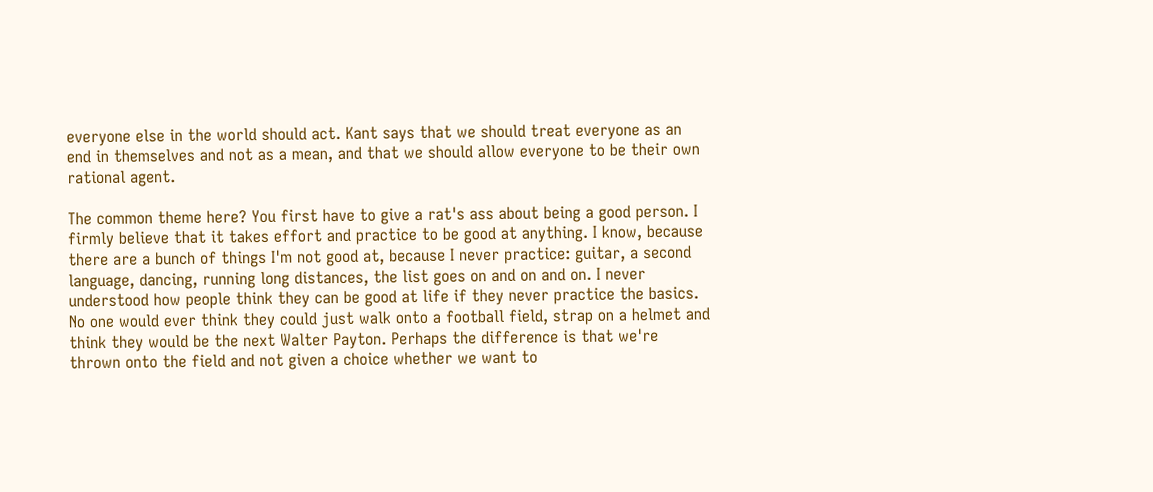everyone else in the world should act. Kant says that we should treat everyone as an end in themselves and not as a mean, and that we should allow everyone to be their own rational agent.

The common theme here? You first have to give a rat's ass about being a good person. I firmly believe that it takes effort and practice to be good at anything. I know, because there are a bunch of things I'm not good at, because I never practice: guitar, a second language, dancing, running long distances, the list goes on and on and on. I never understood how people think they can be good at life if they never practice the basics. No one would ever think they could just walk onto a football field, strap on a helmet and think they would be the next Walter Payton. Perhaps the difference is that we're thrown onto the field and not given a choice whether we want to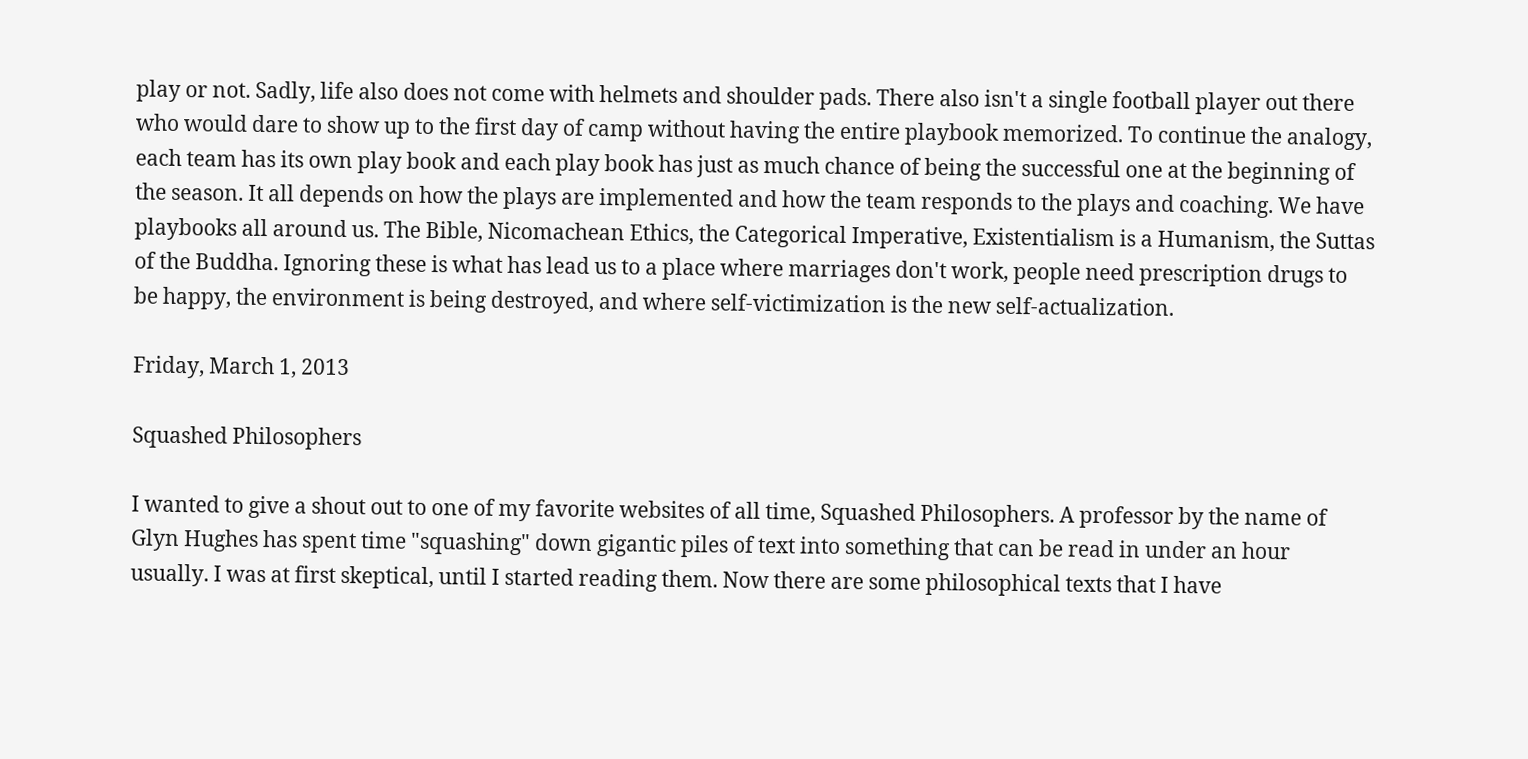play or not. Sadly, life also does not come with helmets and shoulder pads. There also isn't a single football player out there who would dare to show up to the first day of camp without having the entire playbook memorized. To continue the analogy, each team has its own play book and each play book has just as much chance of being the successful one at the beginning of the season. It all depends on how the plays are implemented and how the team responds to the plays and coaching. We have playbooks all around us. The Bible, Nicomachean Ethics, the Categorical Imperative, Existentialism is a Humanism, the Suttas of the Buddha. Ignoring these is what has lead us to a place where marriages don't work, people need prescription drugs to be happy, the environment is being destroyed, and where self-victimization is the new self-actualization.

Friday, March 1, 2013

Squashed Philosophers

I wanted to give a shout out to one of my favorite websites of all time, Squashed Philosophers. A professor by the name of Glyn Hughes has spent time "squashing" down gigantic piles of text into something that can be read in under an hour usually. I was at first skeptical, until I started reading them. Now there are some philosophical texts that I have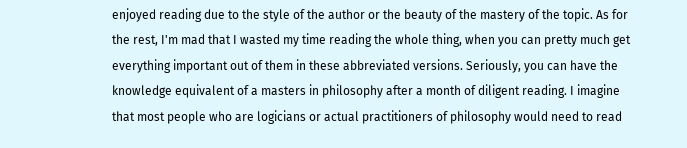enjoyed reading due to the style of the author or the beauty of the mastery of the topic. As for the rest, I'm mad that I wasted my time reading the whole thing, when you can pretty much get everything important out of them in these abbreviated versions. Seriously, you can have the knowledge equivalent of a masters in philosophy after a month of diligent reading. I imagine that most people who are logicians or actual practitioners of philosophy would need to read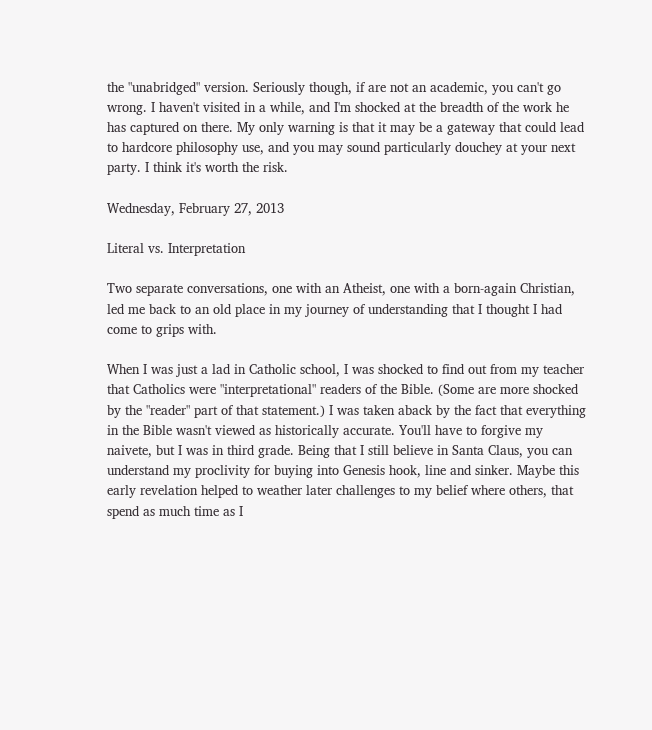the "unabridged" version. Seriously though, if are not an academic, you can't go wrong. I haven't visited in a while, and I'm shocked at the breadth of the work he has captured on there. My only warning is that it may be a gateway that could lead to hardcore philosophy use, and you may sound particularly douchey at your next party. I think it's worth the risk.

Wednesday, February 27, 2013

Literal vs. Interpretation

Two separate conversations, one with an Atheist, one with a born-again Christian, led me back to an old place in my journey of understanding that I thought I had come to grips with.

When I was just a lad in Catholic school, I was shocked to find out from my teacher that Catholics were "interpretational" readers of the Bible. (Some are more shocked by the "reader" part of that statement.) I was taken aback by the fact that everything in the Bible wasn't viewed as historically accurate. You'll have to forgive my naivete, but I was in third grade. Being that I still believe in Santa Claus, you can understand my proclivity for buying into Genesis hook, line and sinker. Maybe this early revelation helped to weather later challenges to my belief where others, that spend as much time as I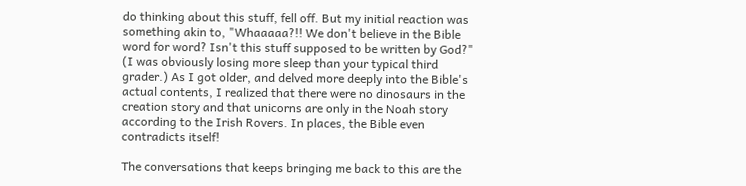do thinking about this stuff, fell off. But my initial reaction was something akin to, "Whaaaaa?!! We don't believe in the Bible word for word? Isn't this stuff supposed to be written by God?" (I was obviously losing more sleep than your typical third grader.) As I got older, and delved more deeply into the Bible's actual contents, I realized that there were no dinosaurs in the creation story and that unicorns are only in the Noah story according to the Irish Rovers. In places, the Bible even contradicts itself!

The conversations that keeps bringing me back to this are the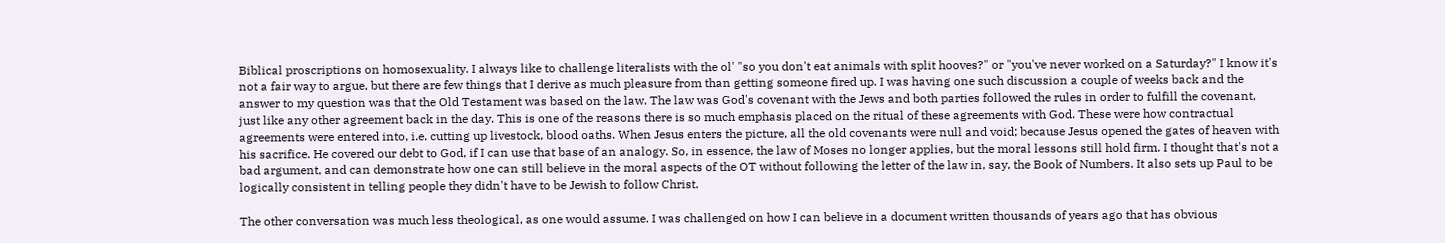Biblical proscriptions on homosexuality. I always like to challenge literalists with the ol' "so you don't eat animals with split hooves?" or "you've never worked on a Saturday?" I know it's not a fair way to argue, but there are few things that I derive as much pleasure from than getting someone fired up. I was having one such discussion a couple of weeks back and the answer to my question was that the Old Testament was based on the law. The law was God's covenant with the Jews and both parties followed the rules in order to fulfill the covenant, just like any other agreement back in the day. This is one of the reasons there is so much emphasis placed on the ritual of these agreements with God. These were how contractual agreements were entered into, i.e. cutting up livestock, blood oaths. When Jesus enters the picture, all the old covenants were null and void; because Jesus opened the gates of heaven with his sacrifice. He covered our debt to God, if I can use that base of an analogy. So, in essence, the law of Moses no longer applies, but the moral lessons still hold firm. I thought that's not a bad argument, and can demonstrate how one can still believe in the moral aspects of the OT without following the letter of the law in, say, the Book of Numbers. It also sets up Paul to be logically consistent in telling people they didn't have to be Jewish to follow Christ.

The other conversation was much less theological, as one would assume. I was challenged on how I can believe in a document written thousands of years ago that has obvious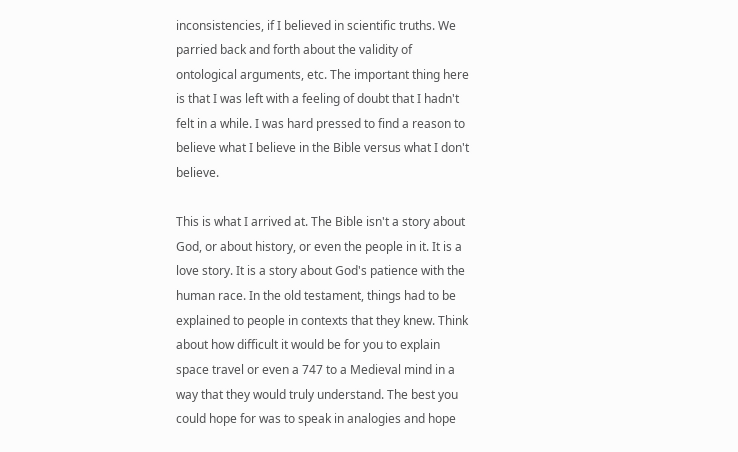inconsistencies, if I believed in scientific truths. We parried back and forth about the validity of ontological arguments, etc. The important thing here is that I was left with a feeling of doubt that I hadn't felt in a while. I was hard pressed to find a reason to believe what I believe in the Bible versus what I don't believe.

This is what I arrived at. The Bible isn't a story about God, or about history, or even the people in it. It is a love story. It is a story about God's patience with the human race. In the old testament, things had to be explained to people in contexts that they knew. Think about how difficult it would be for you to explain space travel or even a 747 to a Medieval mind in a way that they would truly understand. The best you could hope for was to speak in analogies and hope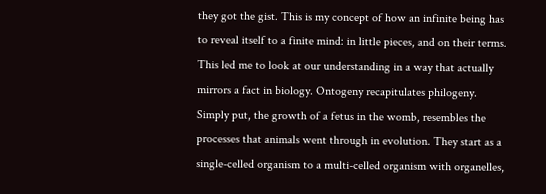they got the gist. This is my concept of how an infinite being has to reveal itself to a finite mind: in little pieces, and on their terms. This led me to look at our understanding in a way that actually mirrors a fact in biology. Ontogeny recapitulates philogeny. Simply put, the growth of a fetus in the womb, resembles the processes that animals went through in evolution. They start as a single-celled organism to a multi-celled organism with organelles,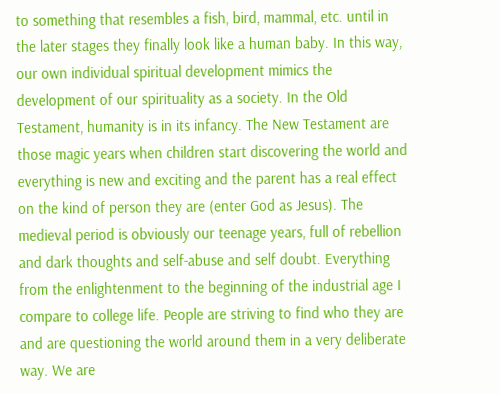to something that resembles a fish, bird, mammal, etc. until in the later stages they finally look like a human baby. In this way, our own individual spiritual development mimics the development of our spirituality as a society. In the Old Testament, humanity is in its infancy. The New Testament are those magic years when children start discovering the world and everything is new and exciting and the parent has a real effect on the kind of person they are (enter God as Jesus). The medieval period is obviously our teenage years, full of rebellion and dark thoughts and self-abuse and self doubt. Everything from the enlightenment to the beginning of the industrial age I compare to college life. People are striving to find who they are and are questioning the world around them in a very deliberate way. We are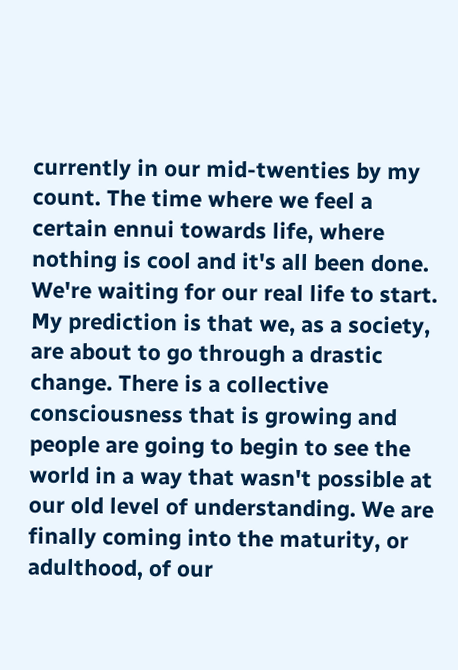currently in our mid-twenties by my count. The time where we feel a certain ennui towards life, where nothing is cool and it's all been done. We're waiting for our real life to start. My prediction is that we, as a society, are about to go through a drastic change. There is a collective consciousness that is growing and people are going to begin to see the world in a way that wasn't possible at our old level of understanding. We are finally coming into the maturity, or adulthood, of our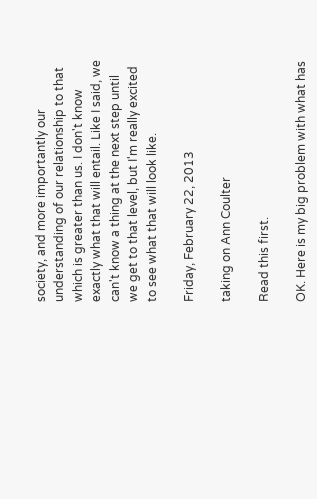society, and more importantly our understanding of our relationship to that which is greater than us. I don't know exactly what that will entail. Like I said, we can't know a thing at the next step until we get to that level, but I'm really excited to see what that will look like.

Friday, February 22, 2013

taking on Ann Coulter

Read this first.

OK. Here is my big problem with what has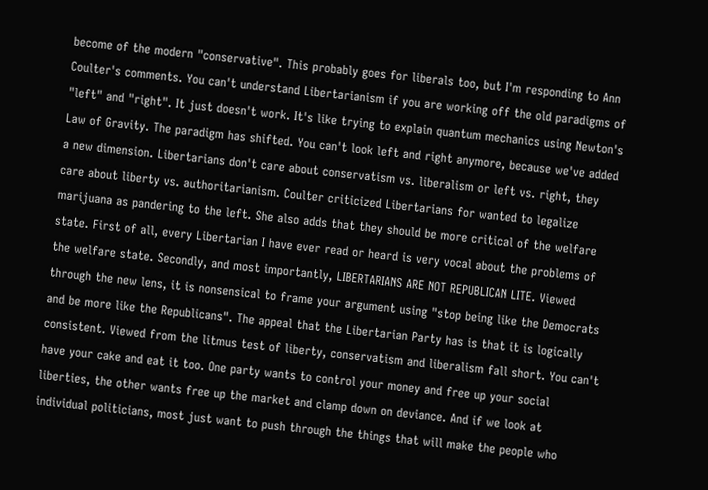become of the modern "conservative". This probably goes for liberals too, but I'm responding to Ann Coulter's comments. You can't understand Libertarianism if you are working off the old paradigms of "left" and "right". It just doesn't work. It's like trying to explain quantum mechanics using Newton's Law of Gravity. The paradigm has shifted. You can't look left and right anymore, because we've added a new dimension. Libertarians don't care about conservatism vs. liberalism or left vs. right, they care about liberty vs. authoritarianism. Coulter criticized Libertarians for wanted to legalize marijuana as pandering to the left. She also adds that they should be more critical of the welfare state. First of all, every Libertarian I have ever read or heard is very vocal about the problems of the welfare state. Secondly, and most importantly, LIBERTARIANS ARE NOT REPUBLICAN LITE. Viewed through the new lens, it is nonsensical to frame your argument using "stop being like the Democrats and be more like the Republicans". The appeal that the Libertarian Party has is that it is logically consistent. Viewed from the litmus test of liberty, conservatism and liberalism fall short. You can't have your cake and eat it too. One party wants to control your money and free up your social liberties, the other wants free up the market and clamp down on deviance. And if we look at individual politicians, most just want to push through the things that will make the people who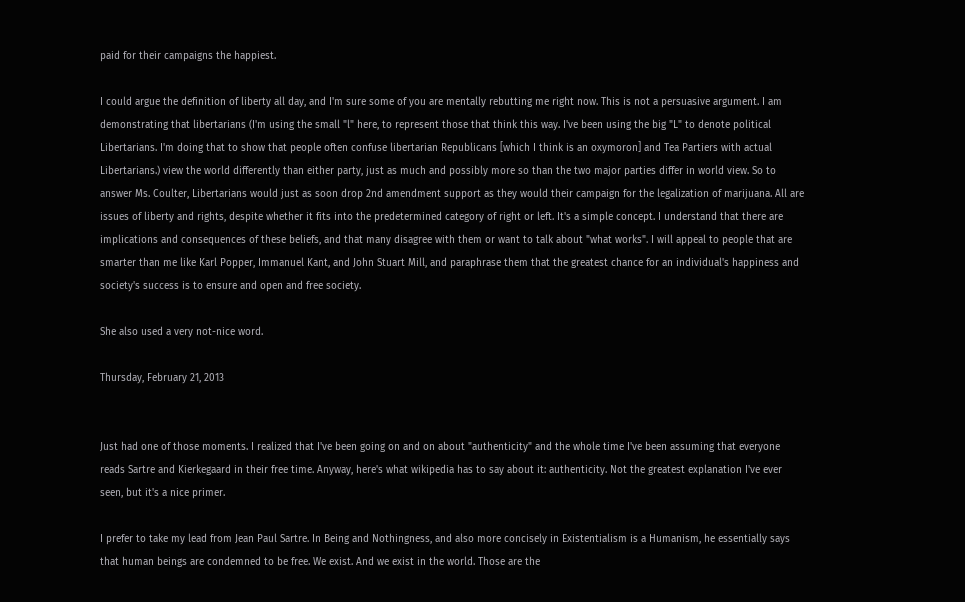paid for their campaigns the happiest.

I could argue the definition of liberty all day, and I'm sure some of you are mentally rebutting me right now. This is not a persuasive argument. I am demonstrating that libertarians (I'm using the small "l" here, to represent those that think this way. I've been using the big "L" to denote political Libertarians. I'm doing that to show that people often confuse libertarian Republicans [which I think is an oxymoron] and Tea Partiers with actual Libertarians.) view the world differently than either party, just as much and possibly more so than the two major parties differ in world view. So to answer Ms. Coulter, Libertarians would just as soon drop 2nd amendment support as they would their campaign for the legalization of marijuana. All are issues of liberty and rights, despite whether it fits into the predetermined category of right or left. It's a simple concept. I understand that there are implications and consequences of these beliefs, and that many disagree with them or want to talk about "what works". I will appeal to people that are smarter than me like Karl Popper, Immanuel Kant, and John Stuart Mill, and paraphrase them that the greatest chance for an individual's happiness and society's success is to ensure and open and free society.

She also used a very not-nice word.

Thursday, February 21, 2013


Just had one of those moments. I realized that I've been going on and on about "authenticity" and the whole time I've been assuming that everyone reads Sartre and Kierkegaard in their free time. Anyway, here's what wikipedia has to say about it: authenticity. Not the greatest explanation I've ever seen, but it's a nice primer.

I prefer to take my lead from Jean Paul Sartre. In Being and Nothingness, and also more concisely in Existentialism is a Humanism, he essentially says that human beings are condemned to be free. We exist. And we exist in the world. Those are the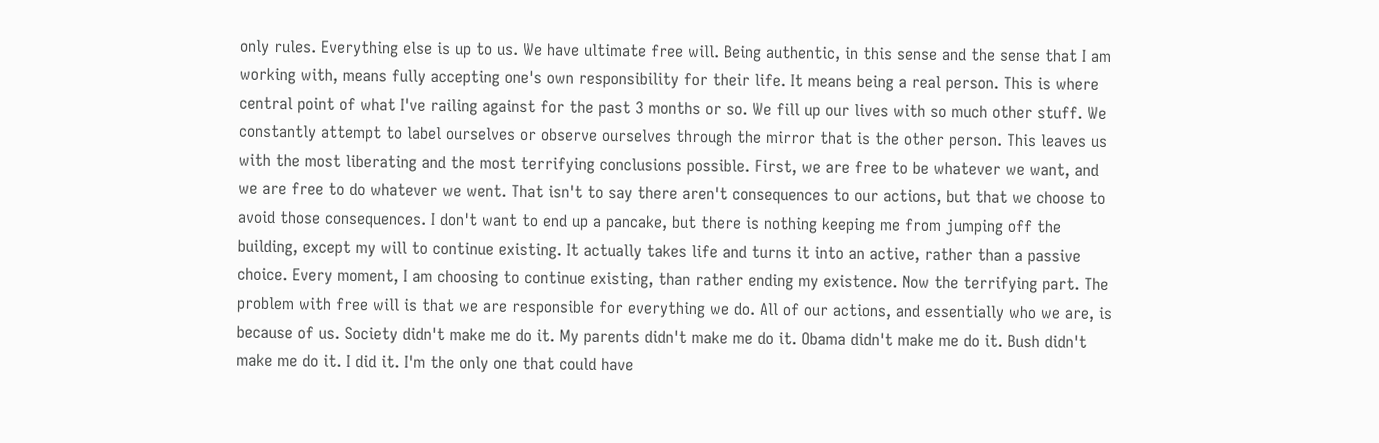only rules. Everything else is up to us. We have ultimate free will. Being authentic, in this sense and the sense that I am working with, means fully accepting one's own responsibility for their life. It means being a real person. This is where central point of what I've railing against for the past 3 months or so. We fill up our lives with so much other stuff. We constantly attempt to label ourselves or observe ourselves through the mirror that is the other person. This leaves us with the most liberating and the most terrifying conclusions possible. First, we are free to be whatever we want, and we are free to do whatever we went. That isn't to say there aren't consequences to our actions, but that we choose to avoid those consequences. I don't want to end up a pancake, but there is nothing keeping me from jumping off the building, except my will to continue existing. It actually takes life and turns it into an active, rather than a passive choice. Every moment, I am choosing to continue existing, than rather ending my existence. Now the terrifying part. The problem with free will is that we are responsible for everything we do. All of our actions, and essentially who we are, is because of us. Society didn't make me do it. My parents didn't make me do it. Obama didn't make me do it. Bush didn't make me do it. I did it. I'm the only one that could have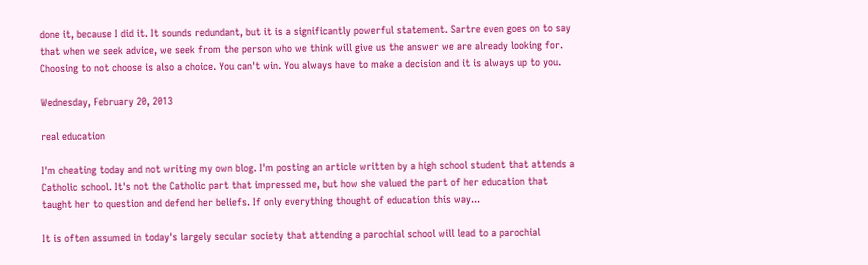done it, because I did it. It sounds redundant, but it is a significantly powerful statement. Sartre even goes on to say that when we seek advice, we seek from the person who we think will give us the answer we are already looking for. Choosing to not choose is also a choice. You can't win. You always have to make a decision and it is always up to you.

Wednesday, February 20, 2013

real education

I'm cheating today and not writing my own blog. I'm posting an article written by a high school student that attends a Catholic school. It's not the Catholic part that impressed me, but how she valued the part of her education that taught her to question and defend her beliefs. If only everything thought of education this way...

It is often assumed in today's largely secular society that attending a parochial school will lead to a parochial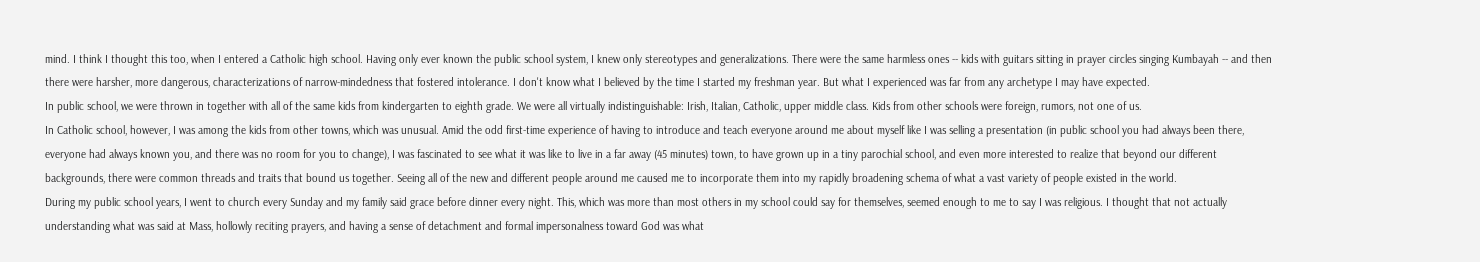mind. I think I thought this too, when I entered a Catholic high school. Having only ever known the public school system, I knew only stereotypes and generalizations. There were the same harmless ones -- kids with guitars sitting in prayer circles singing Kumbayah -- and then there were harsher, more dangerous, characterizations of narrow-mindedness that fostered intolerance. I don't know what I believed by the time I started my freshman year. But what I experienced was far from any archetype I may have expected.
In public school, we were thrown in together with all of the same kids from kindergarten to eighth grade. We were all virtually indistinguishable: Irish, Italian, Catholic, upper middle class. Kids from other schools were foreign, rumors, not one of us.
In Catholic school, however, I was among the kids from other towns, which was unusual. Amid the odd first-time experience of having to introduce and teach everyone around me about myself like I was selling a presentation (in public school you had always been there, everyone had always known you, and there was no room for you to change), I was fascinated to see what it was like to live in a far away (45 minutes) town, to have grown up in a tiny parochial school, and even more interested to realize that beyond our different backgrounds, there were common threads and traits that bound us together. Seeing all of the new and different people around me caused me to incorporate them into my rapidly broadening schema of what a vast variety of people existed in the world.
During my public school years, I went to church every Sunday and my family said grace before dinner every night. This, which was more than most others in my school could say for themselves, seemed enough to me to say I was religious. I thought that not actually understanding what was said at Mass, hollowly reciting prayers, and having a sense of detachment and formal impersonalness toward God was what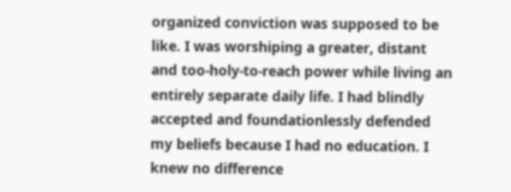organized conviction was supposed to be like. I was worshiping a greater, distant and too-holy-to-reach power while living an entirely separate daily life. I had blindly accepted and foundationlessly defended my beliefs because I had no education. I knew no difference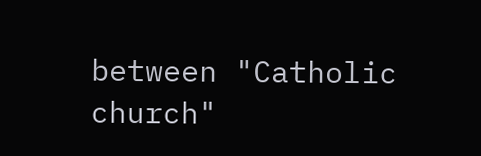between "Catholic church"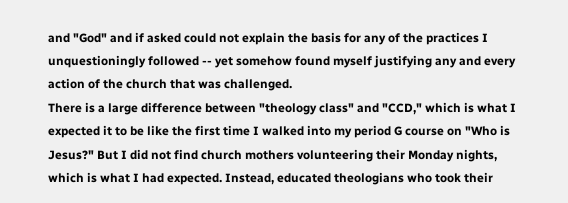and "God" and if asked could not explain the basis for any of the practices I unquestioningly followed -- yet somehow found myself justifying any and every action of the church that was challenged.
There is a large difference between "theology class" and "CCD," which is what I expected it to be like the first time I walked into my period G course on "Who is Jesus?" But I did not find church mothers volunteering their Monday nights, which is what I had expected. Instead, educated theologians who took their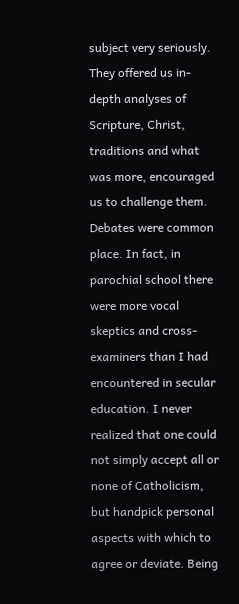subject very seriously. They offered us in-depth analyses of Scripture, Christ, traditions and what was more, encouraged us to challenge them. Debates were common place. In fact, in parochial school there were more vocal skeptics and cross-examiners than I had encountered in secular education. I never realized that one could not simply accept all or none of Catholicism, but handpick personal aspects with which to agree or deviate. Being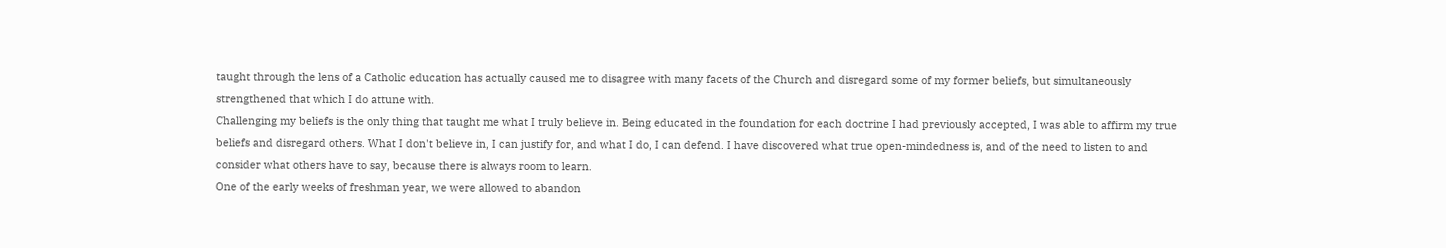taught through the lens of a Catholic education has actually caused me to disagree with many facets of the Church and disregard some of my former beliefs, but simultaneously strengthened that which I do attune with.
Challenging my beliefs is the only thing that taught me what I truly believe in. Being educated in the foundation for each doctrine I had previously accepted, I was able to affirm my true beliefs and disregard others. What I don't believe in, I can justify for, and what I do, I can defend. I have discovered what true open-mindedness is, and of the need to listen to and consider what others have to say, because there is always room to learn.
One of the early weeks of freshman year, we were allowed to abandon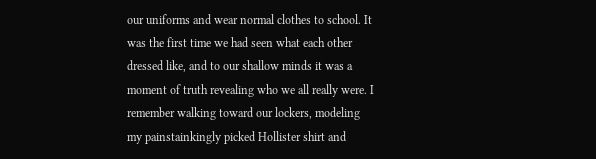our uniforms and wear normal clothes to school. It was the first time we had seen what each other dressed like, and to our shallow minds it was a moment of truth revealing who we all really were. I remember walking toward our lockers, modeling my painstainkingly picked Hollister shirt and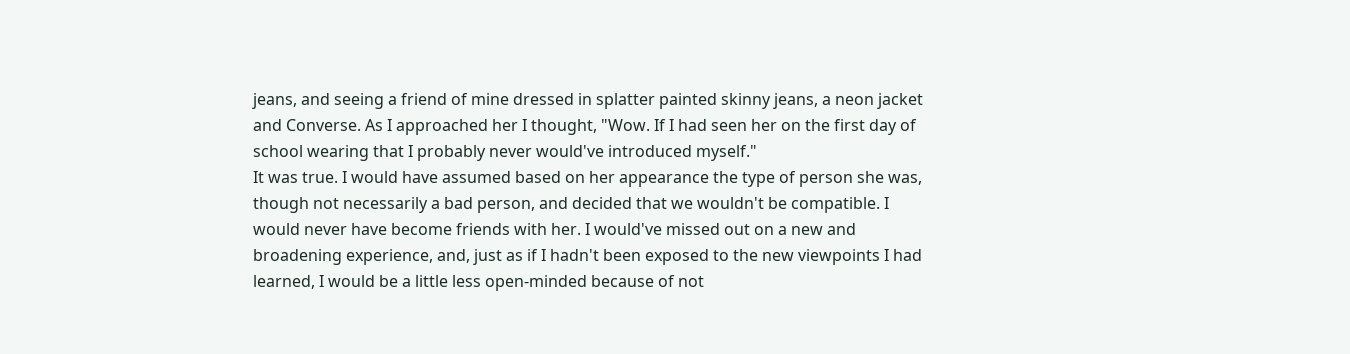jeans, and seeing a friend of mine dressed in splatter painted skinny jeans, a neon jacket and Converse. As I approached her I thought, "Wow. If I had seen her on the first day of school wearing that I probably never would've introduced myself."
It was true. I would have assumed based on her appearance the type of person she was, though not necessarily a bad person, and decided that we wouldn't be compatible. I would never have become friends with her. I would've missed out on a new and broadening experience, and, just as if I hadn't been exposed to the new viewpoints I had learned, I would be a little less open-minded because of not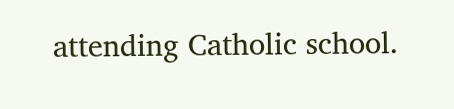attending Catholic school.